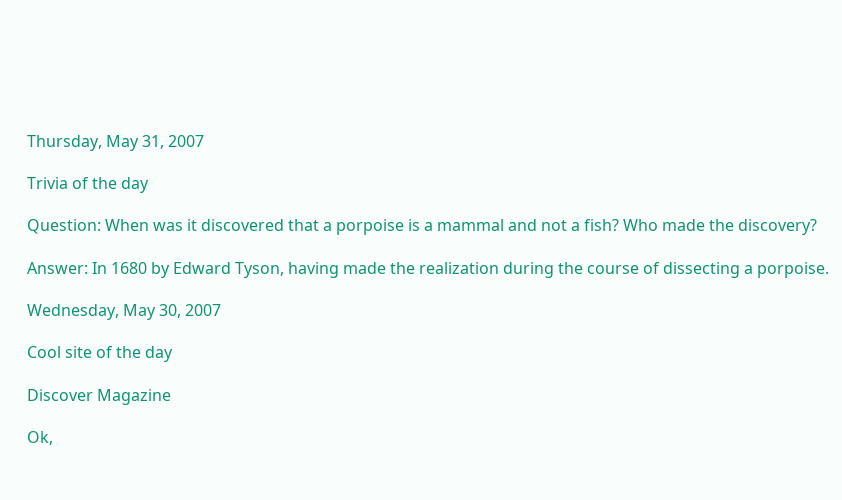Thursday, May 31, 2007

Trivia of the day

Question: When was it discovered that a porpoise is a mammal and not a fish? Who made the discovery?

Answer: In 1680 by Edward Tyson, having made the realization during the course of dissecting a porpoise.

Wednesday, May 30, 2007

Cool site of the day

Discover Magazine

Ok,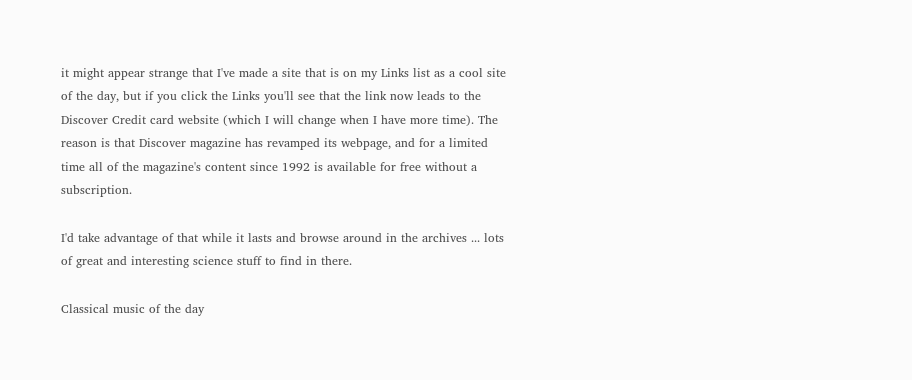it might appear strange that I've made a site that is on my Links list as a cool site of the day, but if you click the Links you'll see that the link now leads to the Discover Credit card website (which I will change when I have more time). The reason is that Discover magazine has revamped its webpage, and for a limited time all of the magazine's content since 1992 is available for free without a subscription.

I'd take advantage of that while it lasts and browse around in the archives ... lots of great and interesting science stuff to find in there.

Classical music of the day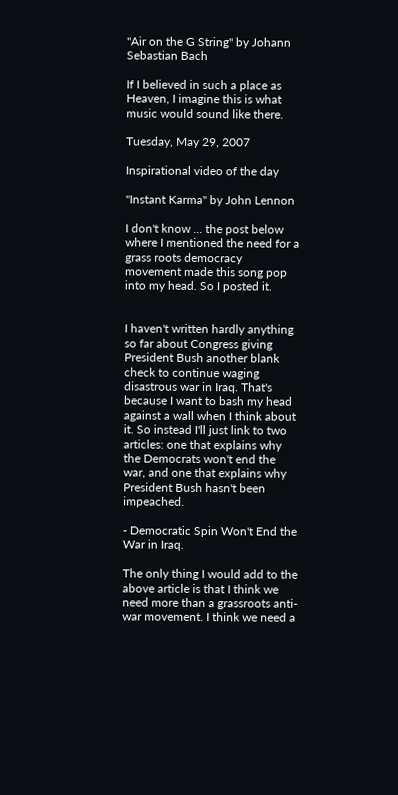"Air on the G String" by Johann Sebastian Bach

If I believed in such a place as Heaven, I imagine this is what music would sound like there.

Tuesday, May 29, 2007

Inspirational video of the day

"Instant Karma" by John Lennon

I don't know ... the post below where I mentioned the need for a grass roots democracy movement made this song pop into my head. So I posted it.


I haven't written hardly anything so far about Congress giving President Bush another blank check to continue waging disastrous war in Iraq. That's because I want to bash my head against a wall when I think about it. So instead I'll just link to two articles: one that explains why the Democrats won't end the war, and one that explains why President Bush hasn't been impeached.

- Democratic Spin Won't End the War in Iraq.

The only thing I would add to the above article is that I think we need more than a grassroots anti-war movement. I think we need a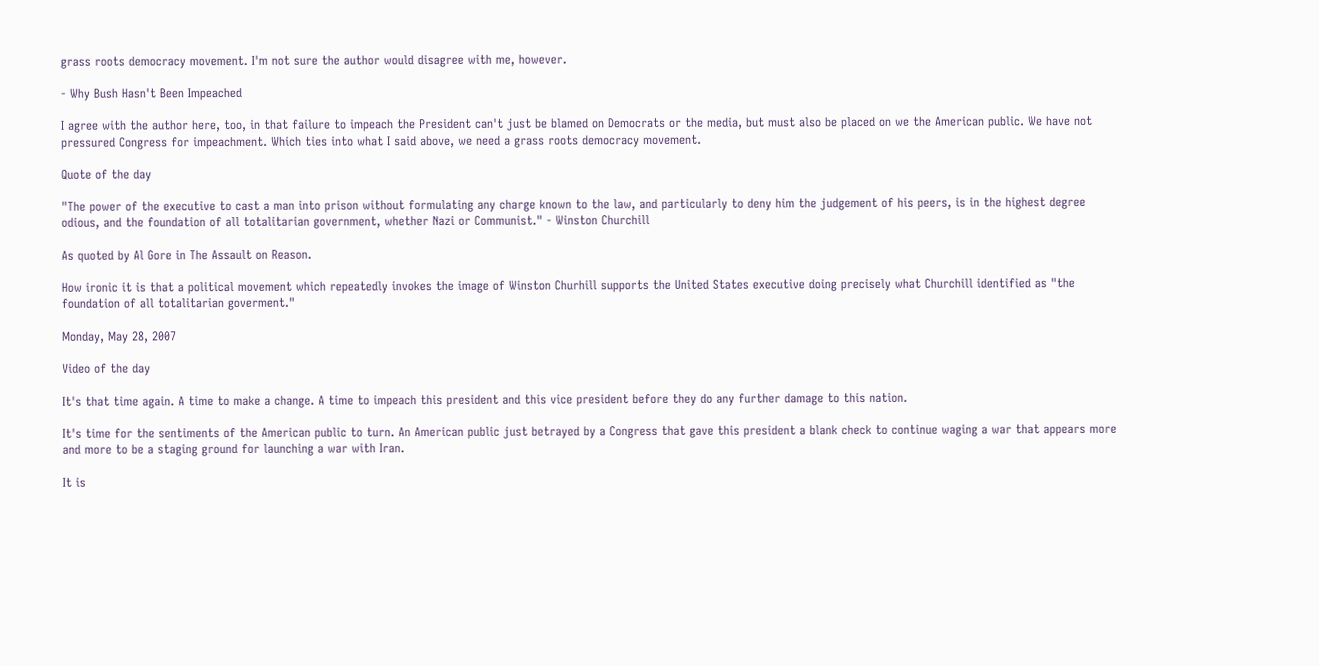grass roots democracy movement. I'm not sure the author would disagree with me, however.

- Why Bush Hasn't Been Impeached

I agree with the author here, too, in that failure to impeach the President can't just be blamed on Democrats or the media, but must also be placed on we the American public. We have not pressured Congress for impeachment. Which ties into what I said above, we need a grass roots democracy movement.

Quote of the day

"The power of the executive to cast a man into prison without formulating any charge known to the law, and particularly to deny him the judgement of his peers, is in the highest degree odious, and the foundation of all totalitarian government, whether Nazi or Communist." - Winston Churchill

As quoted by Al Gore in The Assault on Reason.

How ironic it is that a political movement which repeatedly invokes the image of Winston Churhill supports the United States executive doing precisely what Churchill identified as "the foundation of all totalitarian goverment."

Monday, May 28, 2007

Video of the day

It's that time again. A time to make a change. A time to impeach this president and this vice president before they do any further damage to this nation.

It's time for the sentiments of the American public to turn. An American public just betrayed by a Congress that gave this president a blank check to continue waging a war that appears more and more to be a staging ground for launching a war with Iran.

It is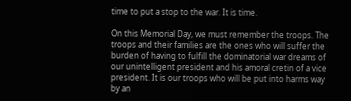time to put a stop to the war. It is time.

On this Memorial Day, we must remember the troops. The troops and their families are the ones who will suffer the burden of having to fulfill the dominatorial war dreams of our unintelligent president and his amoral cretin of a vice president. It is our troops who will be put into harms way by an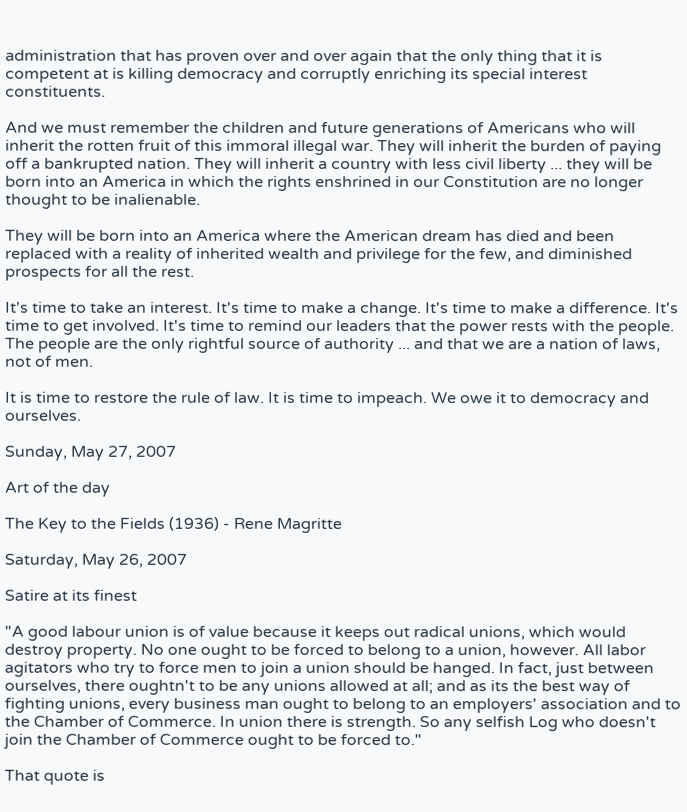administration that has proven over and over again that the only thing that it is competent at is killing democracy and corruptly enriching its special interest constituents.

And we must remember the children and future generations of Americans who will inherit the rotten fruit of this immoral illegal war. They will inherit the burden of paying off a bankrupted nation. They will inherit a country with less civil liberty ... they will be born into an America in which the rights enshrined in our Constitution are no longer thought to be inalienable.

They will be born into an America where the American dream has died and been replaced with a reality of inherited wealth and privilege for the few, and diminished prospects for all the rest.

It's time to take an interest. It's time to make a change. It's time to make a difference. It's time to get involved. It's time to remind our leaders that the power rests with the people. The people are the only rightful source of authority ... and that we are a nation of laws, not of men.

It is time to restore the rule of law. It is time to impeach. We owe it to democracy and ourselves.

Sunday, May 27, 2007

Art of the day

The Key to the Fields (1936) - Rene Magritte

Saturday, May 26, 2007

Satire at its finest

"A good labour union is of value because it keeps out radical unions, which would destroy property. No one ought to be forced to belong to a union, however. All labor agitators who try to force men to join a union should be hanged. In fact, just between ourselves, there oughtn't to be any unions allowed at all; and as its the best way of fighting unions, every business man ought to belong to an employers' association and to the Chamber of Commerce. In union there is strength. So any selfish Log who doesn't join the Chamber of Commerce ought to be forced to."

That quote is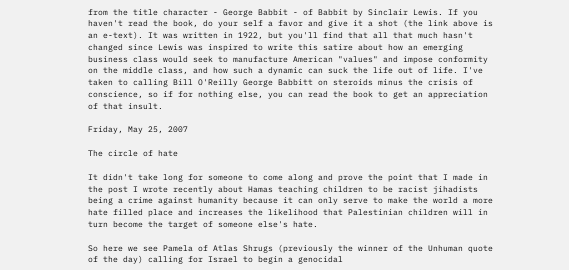from the title character - George Babbit - of Babbit by Sinclair Lewis. If you haven't read the book, do your self a favor and give it a shot (the link above is an e-text). It was written in 1922, but you'll find that all that much hasn't changed since Lewis was inspired to write this satire about how an emerging business class would seek to manufacture American "values" and impose conformity on the middle class, and how such a dynamic can suck the life out of life. I've taken to calling Bill O'Reilly George Babbitt on steroids minus the crisis of conscience, so if for nothing else, you can read the book to get an appreciation of that insult.

Friday, May 25, 2007

The circle of hate

It didn't take long for someone to come along and prove the point that I made in the post I wrote recently about Hamas teaching children to be racist jihadists being a crime against humanity because it can only serve to make the world a more hate filled place and increases the likelihood that Palestinian children will in turn become the target of someone else's hate.

So here we see Pamela of Atlas Shrugs (previously the winner of the Unhuman quote of the day) calling for Israel to begin a genocidal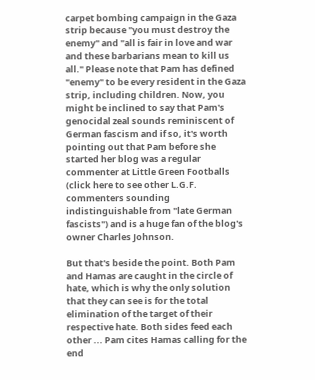carpet bombing campaign in the Gaza strip because "you must destroy the enemy" and "all is fair in love and war and these barbarians mean to kill us all." Please note that Pam has defined "enemy" to be every resident in the Gaza strip, including children. Now, you might be inclined to say that Pam's genocidal zeal sounds reminiscent of German fascism and if so, it's worth pointing out that Pam before she started her blog was a regular commenter at Little Green Footballs (click here to see other L.G.F. commenters sounding indistinguishable from "late German fascists") and is a huge fan of the blog's owner Charles Johnson.

But that's beside the point. Both Pam and Hamas are caught in the circle of hate, which is why the only solution that they can see is for the total elimination of the target of their respective hate. Both sides feed each other ... Pam cites Hamas calling for the end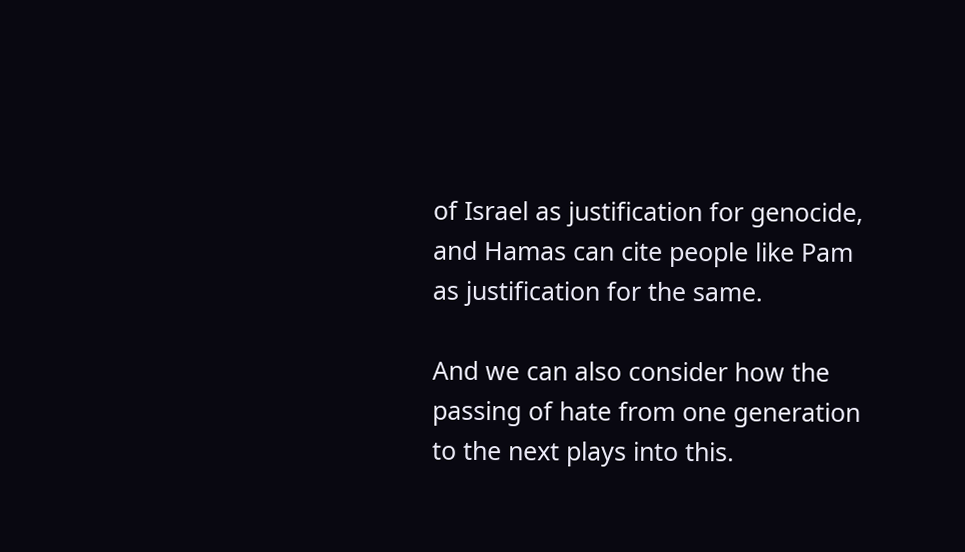of Israel as justification for genocide, and Hamas can cite people like Pam as justification for the same.

And we can also consider how the passing of hate from one generation to the next plays into this.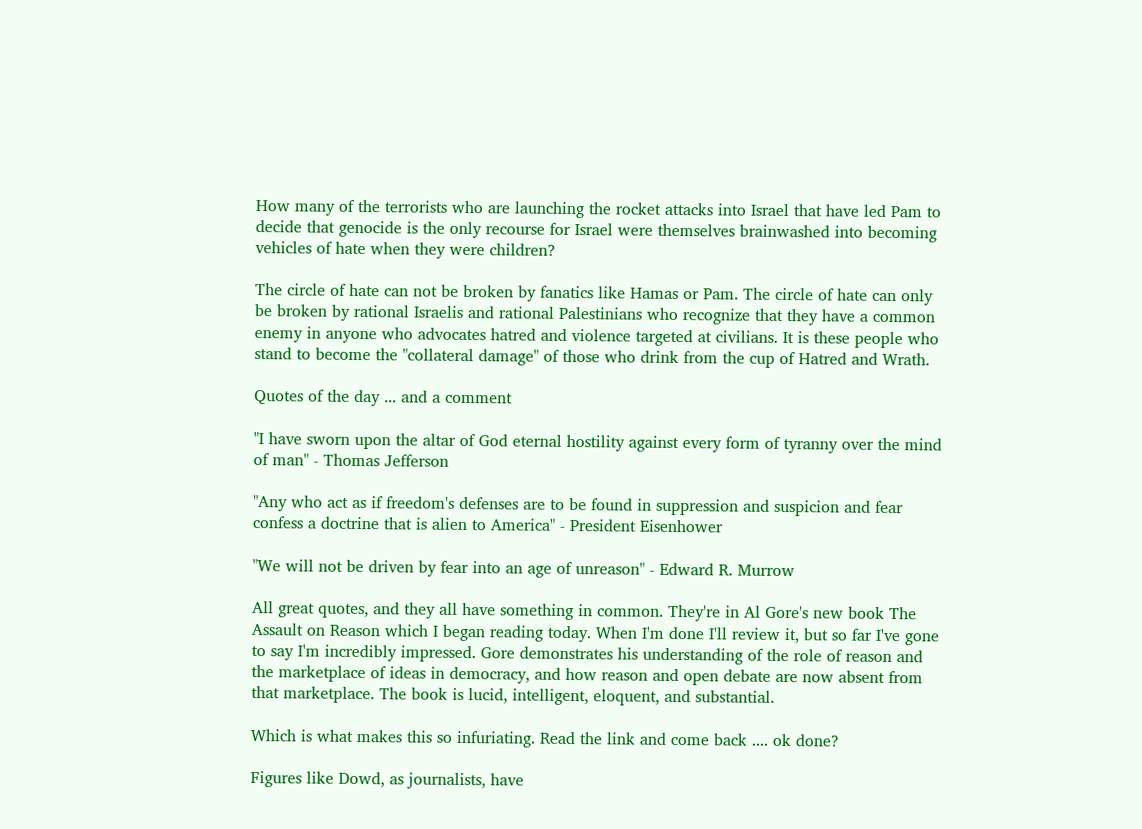How many of the terrorists who are launching the rocket attacks into Israel that have led Pam to decide that genocide is the only recourse for Israel were themselves brainwashed into becoming vehicles of hate when they were children?

The circle of hate can not be broken by fanatics like Hamas or Pam. The circle of hate can only be broken by rational Israelis and rational Palestinians who recognize that they have a common enemy in anyone who advocates hatred and violence targeted at civilians. It is these people who stand to become the "collateral damage" of those who drink from the cup of Hatred and Wrath.

Quotes of the day ... and a comment

"I have sworn upon the altar of God eternal hostility against every form of tyranny over the mind of man" - Thomas Jefferson

"Any who act as if freedom's defenses are to be found in suppression and suspicion and fear confess a doctrine that is alien to America" - President Eisenhower

"We will not be driven by fear into an age of unreason" - Edward R. Murrow

All great quotes, and they all have something in common. They're in Al Gore's new book The Assault on Reason which I began reading today. When I'm done I'll review it, but so far I've gone to say I'm incredibly impressed. Gore demonstrates his understanding of the role of reason and the marketplace of ideas in democracy, and how reason and open debate are now absent from that marketplace. The book is lucid, intelligent, eloquent, and substantial.

Which is what makes this so infuriating. Read the link and come back .... ok done?

Figures like Dowd, as journalists, have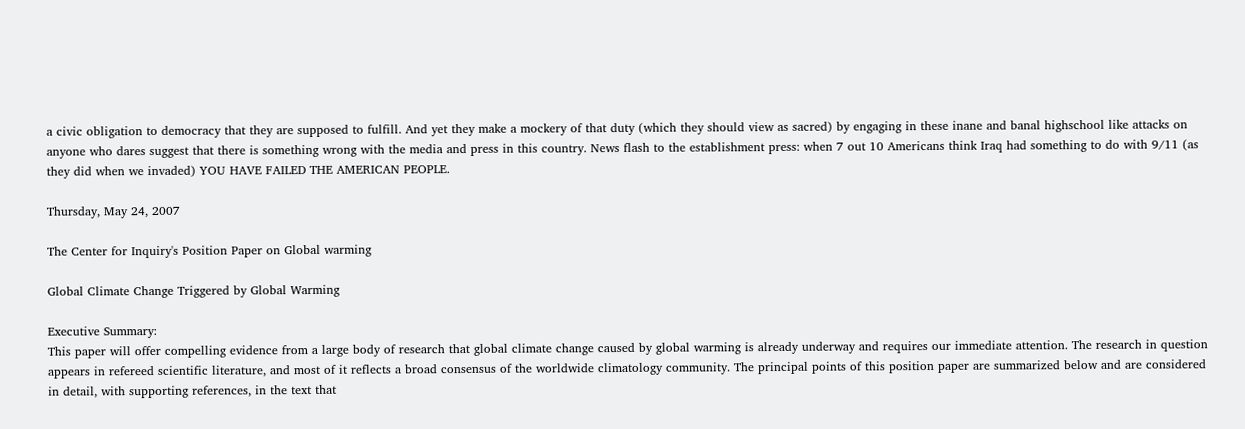a civic obligation to democracy that they are supposed to fulfill. And yet they make a mockery of that duty (which they should view as sacred) by engaging in these inane and banal highschool like attacks on anyone who dares suggest that there is something wrong with the media and press in this country. News flash to the establishment press: when 7 out 10 Americans think Iraq had something to do with 9/11 (as they did when we invaded) YOU HAVE FAILED THE AMERICAN PEOPLE.

Thursday, May 24, 2007

The Center for Inquiry's Position Paper on Global warming

Global Climate Change Triggered by Global Warming

Executive Summary:
This paper will offer compelling evidence from a large body of research that global climate change caused by global warming is already underway and requires our immediate attention. The research in question appears in refereed scientific literature, and most of it reflects a broad consensus of the worldwide climatology community. The principal points of this position paper are summarized below and are considered in detail, with supporting references, in the text that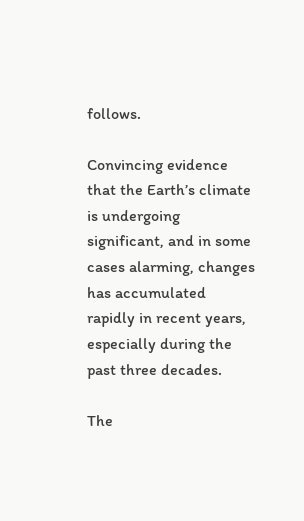follows.

Convincing evidence that the Earth’s climate is undergoing significant, and in some cases alarming, changes has accumulated rapidly in recent years, especially during the past three decades.

The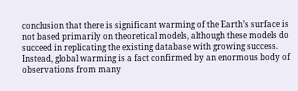conclusion that there is significant warming of the Earth’s surface is not based primarily on theoretical models, although these models do succeed in replicating the existing database with growing success. Instead, global warming is a fact confirmed by an enormous body of observations from many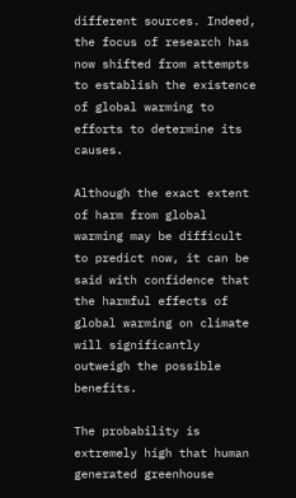different sources. Indeed, the focus of research has now shifted from attempts to establish the existence of global warming to efforts to determine its causes.

Although the exact extent of harm from global warming may be difficult to predict now, it can be said with confidence that the harmful effects of global warming on climate will significantly outweigh the possible benefits.

The probability is extremely high that human generated greenhouse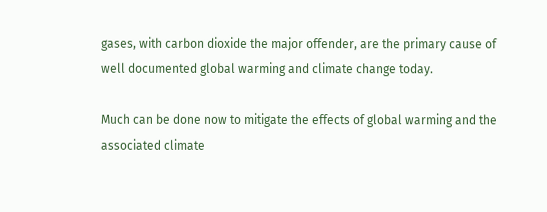gases, with carbon dioxide the major offender, are the primary cause of well documented global warming and climate change today.

Much can be done now to mitigate the effects of global warming and the associated climate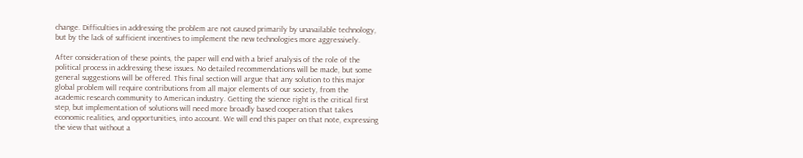change. Difficulties in addressing the problem are not caused primarily by unavailable technology, but by the lack of sufficient incentives to implement the new technologies more aggressively.

After consideration of these points, the paper will end with a brief analysis of the role of the political process in addressing these issues. No detailed recommendations will be made, but some general suggestions will be offered. This final section will argue that any solution to this major global problem will require contributions from all major elements of our society, from the academic research community to American industry. Getting the science right is the critical first step, but implementation of solutions will need more broadly based cooperation that takes economic realities, and opportunities, into account. We will end this paper on that note, expressing the view that without a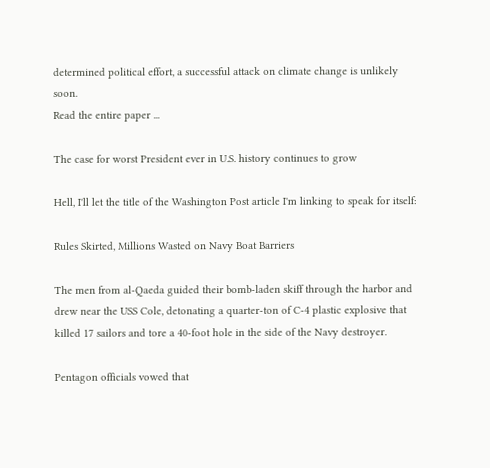determined political effort, a successful attack on climate change is unlikely soon.
Read the entire paper ...

The case for worst President ever in U.S. history continues to grow

Hell, I'll let the title of the Washington Post article I'm linking to speak for itself:

Rules Skirted, Millions Wasted on Navy Boat Barriers

The men from al-Qaeda guided their bomb-laden skiff through the harbor and drew near the USS Cole, detonating a quarter-ton of C-4 plastic explosive that killed 17 sailors and tore a 40-foot hole in the side of the Navy destroyer.

Pentagon officials vowed that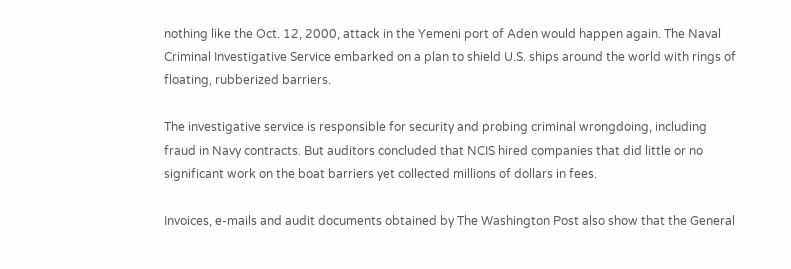nothing like the Oct. 12, 2000, attack in the Yemeni port of Aden would happen again. The Naval Criminal Investigative Service embarked on a plan to shield U.S. ships around the world with rings of floating, rubberized barriers.

The investigative service is responsible for security and probing criminal wrongdoing, including fraud in Navy contracts. But auditors concluded that NCIS hired companies that did little or no significant work on the boat barriers yet collected millions of dollars in fees.

Invoices, e-mails and audit documents obtained by The Washington Post also show that the General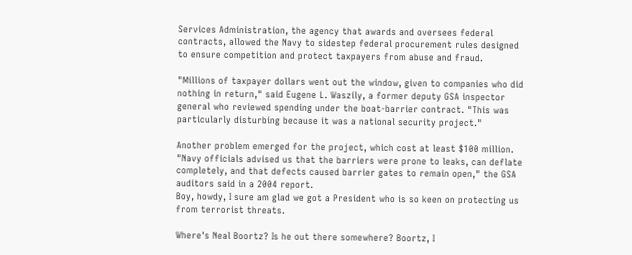Services Administration, the agency that awards and oversees federal contracts, allowed the Navy to sidestep federal procurement rules designed to ensure competition and protect taxpayers from abuse and fraud.

"Millions of taxpayer dollars went out the window, given to companies who did nothing in return," said Eugene L. Waszily, a former deputy GSA inspector general who reviewed spending under the boat-barrier contract. "This was particularly disturbing because it was a national security project."

Another problem emerged for the project, which cost at least $100 million. "Navy officials advised us that the barriers were prone to leaks, can deflate completely, and that defects caused barrier gates to remain open," the GSA auditors said in a 2004 report.
Boy, howdy, I sure am glad we got a President who is so keen on protecting us from terrorist threats.

Where's Neal Boortz? Is he out there somewhere? Boortz, I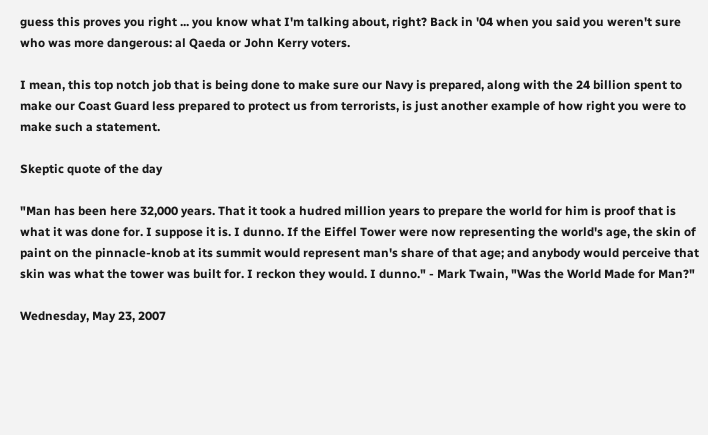guess this proves you right ... you know what I'm talking about, right? Back in '04 when you said you weren't sure who was more dangerous: al Qaeda or John Kerry voters.

I mean, this top notch job that is being done to make sure our Navy is prepared, along with the 24 billion spent to make our Coast Guard less prepared to protect us from terrorists, is just another example of how right you were to make such a statement.

Skeptic quote of the day

"Man has been here 32,000 years. That it took a hudred million years to prepare the world for him is proof that is what it was done for. I suppose it is. I dunno. If the Eiffel Tower were now representing the world's age, the skin of paint on the pinnacle-knob at its summit would represent man's share of that age; and anybody would perceive that skin was what the tower was built for. I reckon they would. I dunno." - Mark Twain, "Was the World Made for Man?"

Wednesday, May 23, 2007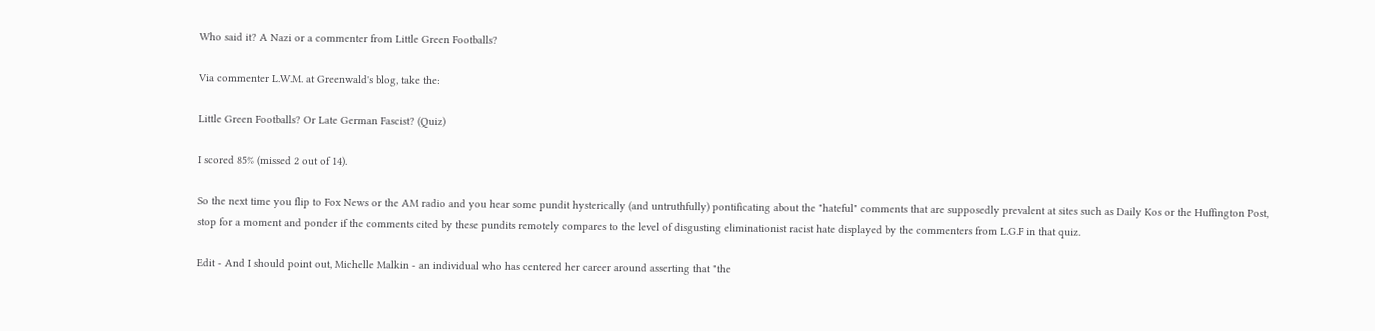Who said it? A Nazi or a commenter from Little Green Footballs?

Via commenter L.W.M. at Greenwald's blog, take the:

Little Green Footballs? Or Late German Fascist? (Quiz)

I scored 85% (missed 2 out of 14).

So the next time you flip to Fox News or the AM radio and you hear some pundit hysterically (and untruthfully) pontificating about the "hateful" comments that are supposedly prevalent at sites such as Daily Kos or the Huffington Post, stop for a moment and ponder if the comments cited by these pundits remotely compares to the level of disgusting eliminationist racist hate displayed by the commenters from L.G.F in that quiz.

Edit - And I should point out, Michelle Malkin - an individual who has centered her career around asserting that "the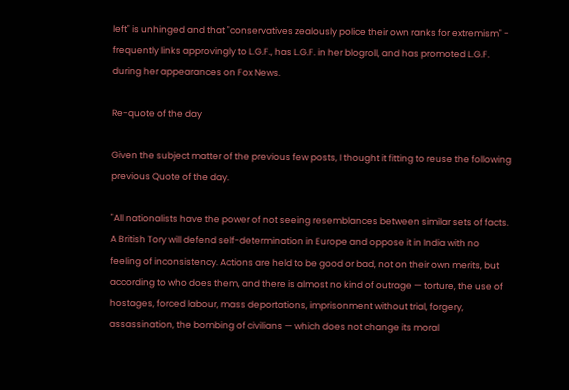left" is unhinged and that "conservatives zealously police their own ranks for extremism" - frequently links approvingly to L.G.F., has L.G.F. in her blogroll, and has promoted L.G.F. during her appearances on Fox News.

Re-quote of the day

Given the subject matter of the previous few posts, I thought it fitting to reuse the following previous Quote of the day.

"All nationalists have the power of not seeing resemblances between similar sets of facts. A British Tory will defend self-determination in Europe and oppose it in India with no feeling of inconsistency. Actions are held to be good or bad, not on their own merits, but according to who does them, and there is almost no kind of outrage — torture, the use of hostages, forced labour, mass deportations, imprisonment without trial, forgery, assassination, the bombing of civilians — which does not change its moral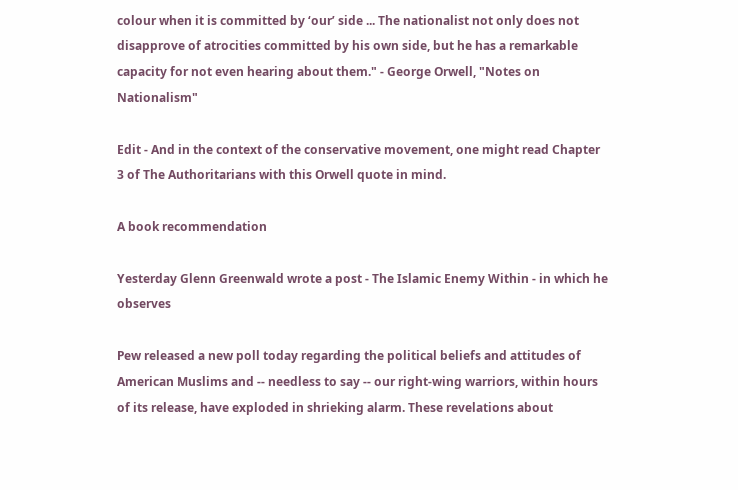colour when it is committed by ‘our’ side ... The nationalist not only does not disapprove of atrocities committed by his own side, but he has a remarkable capacity for not even hearing about them." - George Orwell, "Notes on Nationalism"

Edit - And in the context of the conservative movement, one might read Chapter 3 of The Authoritarians with this Orwell quote in mind.

A book recommendation

Yesterday Glenn Greenwald wrote a post - The Islamic Enemy Within - in which he observes

Pew released a new poll today regarding the political beliefs and attitudes of American Muslims and -- needless to say -- our right-wing warriors, within hours of its release, have exploded in shrieking alarm. These revelations about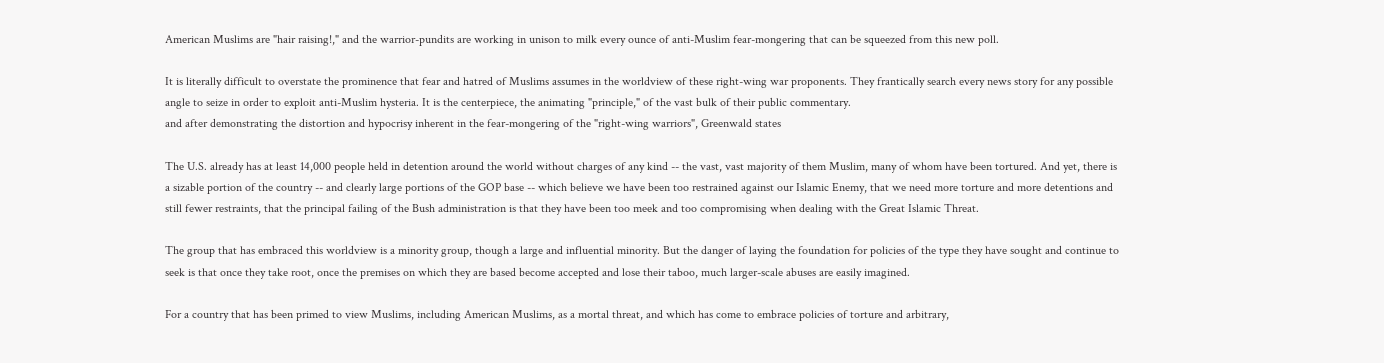American Muslims are "hair raising!," and the warrior-pundits are working in unison to milk every ounce of anti-Muslim fear-mongering that can be squeezed from this new poll.

It is literally difficult to overstate the prominence that fear and hatred of Muslims assumes in the worldview of these right-wing war proponents. They frantically search every news story for any possible angle to seize in order to exploit anti-Muslim hysteria. It is the centerpiece, the animating "principle," of the vast bulk of their public commentary.
and after demonstrating the distortion and hypocrisy inherent in the fear-mongering of the "right-wing warriors", Greenwald states

The U.S. already has at least 14,000 people held in detention around the world without charges of any kind -- the vast, vast majority of them Muslim, many of whom have been tortured. And yet, there is a sizable portion of the country -- and clearly large portions of the GOP base -- which believe we have been too restrained against our Islamic Enemy, that we need more torture and more detentions and still fewer restraints, that the principal failing of the Bush administration is that they have been too meek and too compromising when dealing with the Great Islamic Threat.

The group that has embraced this worldview is a minority group, though a large and influential minority. But the danger of laying the foundation for policies of the type they have sought and continue to seek is that once they take root, once the premises on which they are based become accepted and lose their taboo, much larger-scale abuses are easily imagined.

For a country that has been primed to view Muslims, including American Muslims, as a mortal threat, and which has come to embrace policies of torture and arbitrary,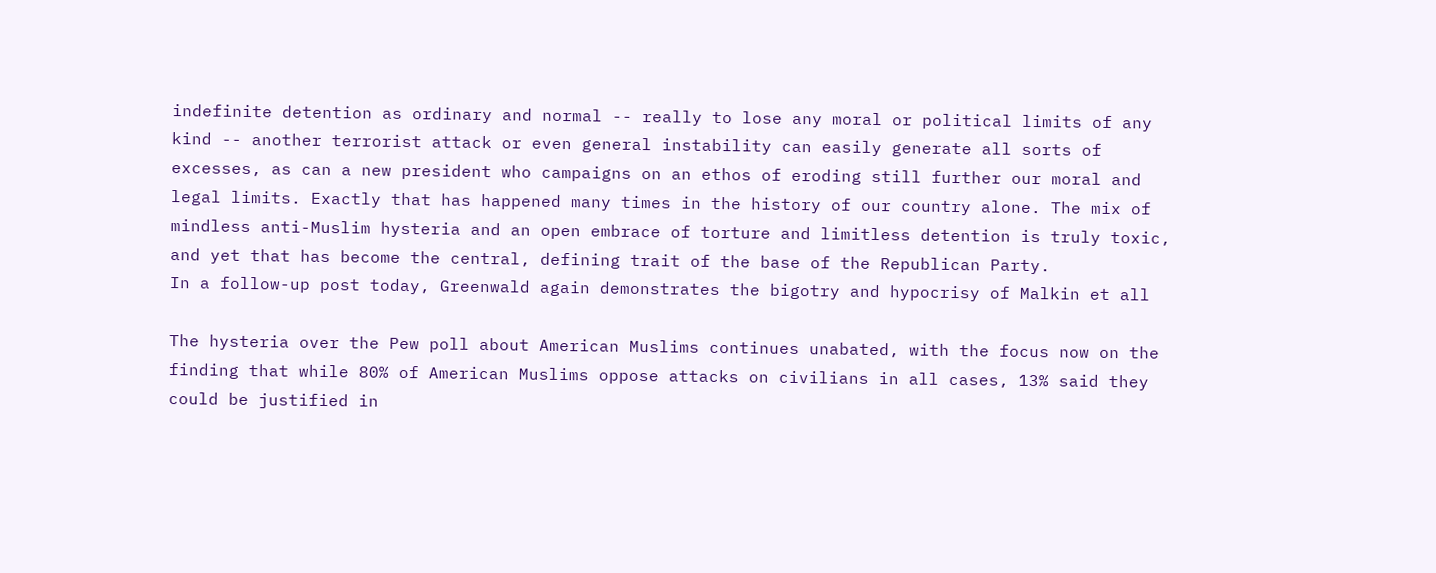indefinite detention as ordinary and normal -- really to lose any moral or political limits of any kind -- another terrorist attack or even general instability can easily generate all sorts of excesses, as can a new president who campaigns on an ethos of eroding still further our moral and legal limits. Exactly that has happened many times in the history of our country alone. The mix of mindless anti-Muslim hysteria and an open embrace of torture and limitless detention is truly toxic, and yet that has become the central, defining trait of the base of the Republican Party.
In a follow-up post today, Greenwald again demonstrates the bigotry and hypocrisy of Malkin et all

The hysteria over the Pew poll about American Muslims continues unabated, with the focus now on the finding that while 80% of American Muslims oppose attacks on civilians in all cases, 13% said they could be justified in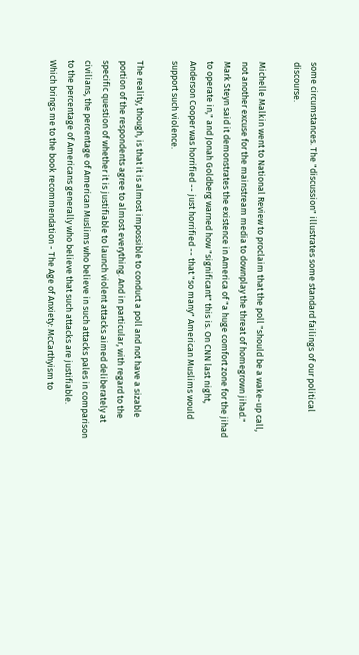some circumstances. The "discussion" illustrates some standard failings of our political discourse.

Michelle Malkin went to National Review to proclaim that the poll "should be a wake-up call, not another excuse for the mainstream media to downplay the threat of homegrown jihad." Mark Steyn said it demonstrates the existence in America of "a huge comfort zone for the jihad to operate in," and Jonah Goldberg warned how "significant" this is. On CNN last night, Anderson Cooper was horrified -- just horrified -- that "so many" American Muslims would support such violence.

The reality, though, is that it is almost impossible to conduct a poll and not have a sizable portion of the respondents agree to almost everything. And in particular, with regard to the specific question of whether it is justifiable to launch violent attacks aimed deliberately at civilians, the percentage of American Muslims who believe in such attacks pales in comparison to the percentage of Americans generally who believe that such attacks are justifiable.
Which brings me to the book recommendation - The Age of Anxiety: McCarthyism to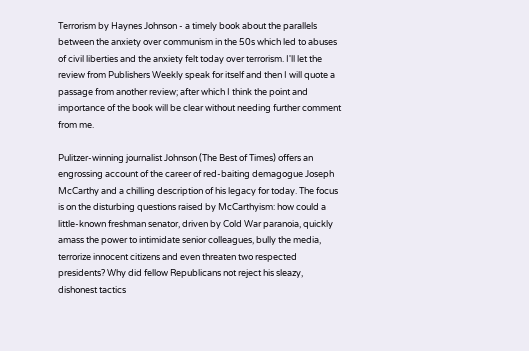Terrorism by Haynes Johnson - a timely book about the parallels between the anxiety over communism in the 50s which led to abuses of civil liberties and the anxiety felt today over terrorism. I'll let the review from Publishers Weekly speak for itself and then I will quote a passage from another review; after which I think the point and importance of the book will be clear without needing further comment from me.

Pulitzer-winning journalist Johnson (The Best of Times) offers an engrossing account of the career of red-baiting demagogue Joseph McCarthy and a chilling description of his legacy for today. The focus is on the disturbing questions raised by McCarthyism: how could a little-known freshman senator, driven by Cold War paranoia, quickly amass the power to intimidate senior colleagues, bully the media, terrorize innocent citizens and even threaten two respected presidents? Why did fellow Republicans not reject his sleazy, dishonest tactics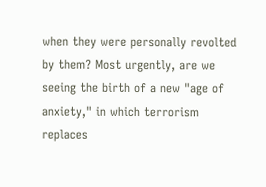when they were personally revolted by them? Most urgently, are we seeing the birth of a new "age of anxiety," in which terrorism replaces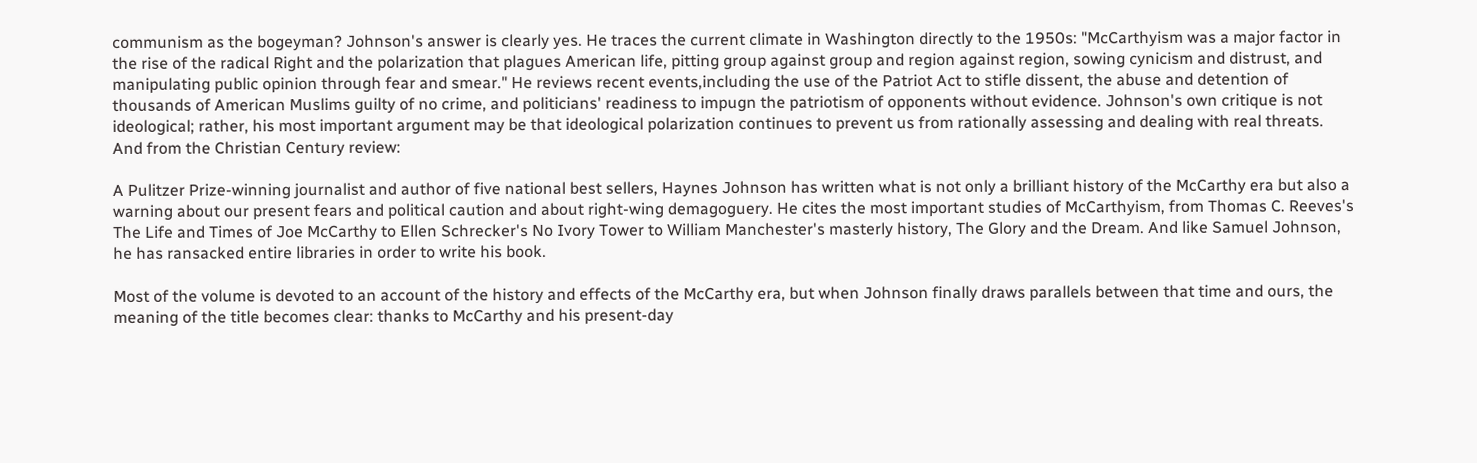communism as the bogeyman? Johnson's answer is clearly yes. He traces the current climate in Washington directly to the 1950s: "McCarthyism was a major factor in the rise of the radical Right and the polarization that plagues American life, pitting group against group and region against region, sowing cynicism and distrust, and manipulating public opinion through fear and smear." He reviews recent events,including the use of the Patriot Act to stifle dissent, the abuse and detention of thousands of American Muslims guilty of no crime, and politicians' readiness to impugn the patriotism of opponents without evidence. Johnson's own critique is not ideological; rather, his most important argument may be that ideological polarization continues to prevent us from rationally assessing and dealing with real threats.
And from the Christian Century review:

A Pulitzer Prize-winning journalist and author of five national best sellers, Haynes Johnson has written what is not only a brilliant history of the McCarthy era but also a warning about our present fears and political caution and about right-wing demagoguery. He cites the most important studies of McCarthyism, from Thomas C. Reeves's The Life and Times of Joe McCarthy to Ellen Schrecker's No Ivory Tower to William Manchester's masterly history, The Glory and the Dream. And like Samuel Johnson, he has ransacked entire libraries in order to write his book.

Most of the volume is devoted to an account of the history and effects of the McCarthy era, but when Johnson finally draws parallels between that time and ours, the meaning of the title becomes clear: thanks to McCarthy and his present-day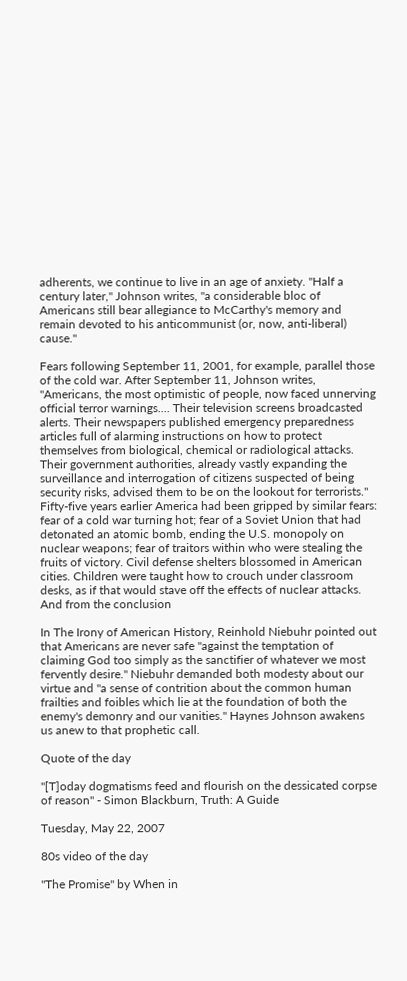adherents, we continue to live in an age of anxiety. "Half a century later," Johnson writes, "a considerable bloc of Americans still bear allegiance to McCarthy's memory and remain devoted to his anticommunist (or, now, anti-liberal) cause."

Fears following September 11, 2001, for example, parallel those of the cold war. After September 11, Johnson writes, "Americans, the most optimistic of people, now faced unnerving official terror warnings.... Their television screens broadcasted alerts. Their newspapers published emergency preparedness articles full of alarming instructions on how to protect themselves from biological, chemical or radiological attacks. Their government authorities, already vastly expanding the surveillance and interrogation of citizens suspected of being security risks, advised them to be on the lookout for terrorists." Fifty-five years earlier America had been gripped by similar fears: fear of a cold war turning hot; fear of a Soviet Union that had detonated an atomic bomb, ending the U.S. monopoly on nuclear weapons; fear of traitors within who were stealing the fruits of victory. Civil defense shelters blossomed in American cities. Children were taught how to crouch under classroom desks, as if that would stave off the effects of nuclear attacks.
And from the conclusion

In The Irony of American History, Reinhold Niebuhr pointed out that Americans are never safe "against the temptation of claiming God too simply as the sanctifier of whatever we most fervently desire." Niebuhr demanded both modesty about our virtue and "a sense of contrition about the common human frailties and foibles which lie at the foundation of both the enemy's demonry and our vanities." Haynes Johnson awakens us anew to that prophetic call.

Quote of the day

"[T]oday dogmatisms feed and flourish on the dessicated corpse of reason" - Simon Blackburn, Truth: A Guide

Tuesday, May 22, 2007

80s video of the day

"The Promise" by When in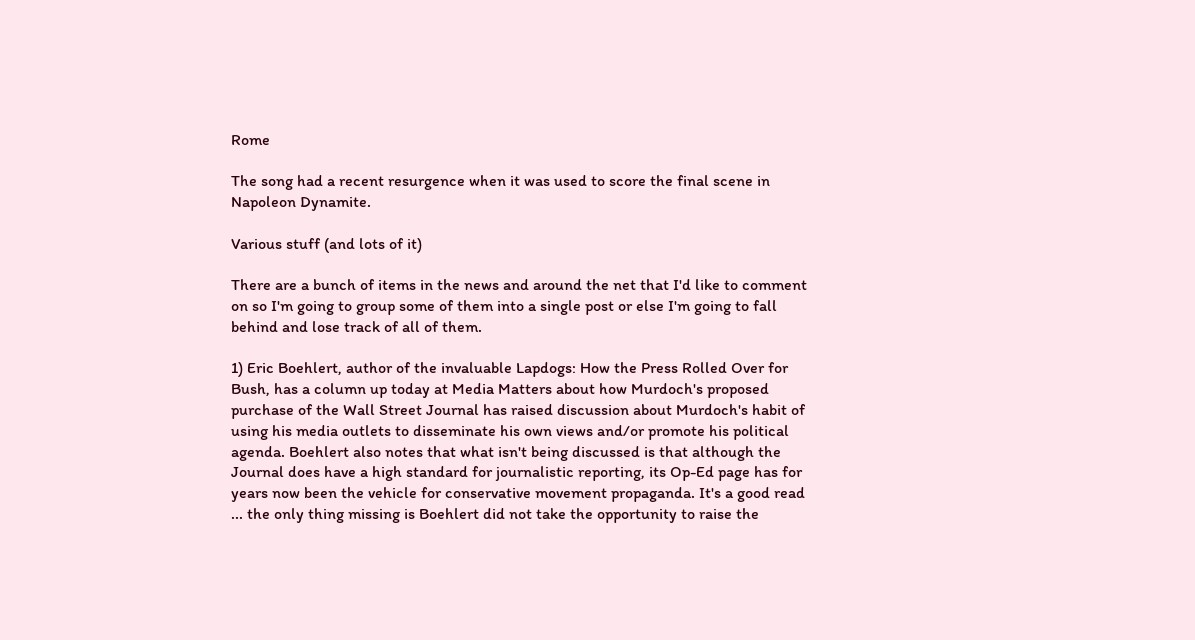Rome

The song had a recent resurgence when it was used to score the final scene in Napoleon Dynamite.

Various stuff (and lots of it)

There are a bunch of items in the news and around the net that I'd like to comment on so I'm going to group some of them into a single post or else I'm going to fall behind and lose track of all of them.

1) Eric Boehlert, author of the invaluable Lapdogs: How the Press Rolled Over for Bush, has a column up today at Media Matters about how Murdoch's proposed purchase of the Wall Street Journal has raised discussion about Murdoch's habit of using his media outlets to disseminate his own views and/or promote his political agenda. Boehlert also notes that what isn't being discussed is that although the Journal does have a high standard for journalistic reporting, its Op-Ed page has for years now been the vehicle for conservative movement propaganda. It's a good read ... the only thing missing is Boehlert did not take the opportunity to raise the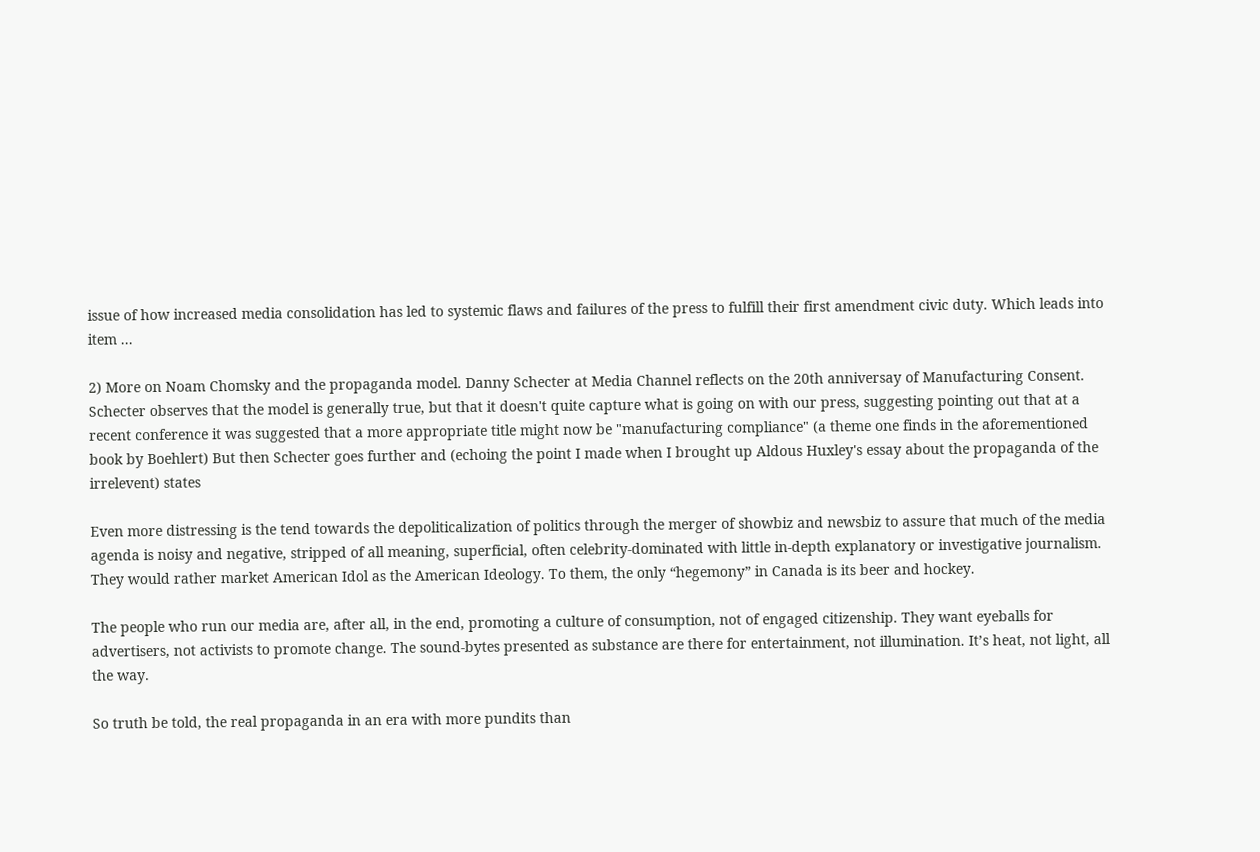issue of how increased media consolidation has led to systemic flaws and failures of the press to fulfill their first amendment civic duty. Which leads into item ...

2) More on Noam Chomsky and the propaganda model. Danny Schecter at Media Channel reflects on the 20th anniversay of Manufacturing Consent. Schecter observes that the model is generally true, but that it doesn't quite capture what is going on with our press, suggesting pointing out that at a recent conference it was suggested that a more appropriate title might now be "manufacturing compliance" (a theme one finds in the aforementioned book by Boehlert) But then Schecter goes further and (echoing the point I made when I brought up Aldous Huxley's essay about the propaganda of the irrelevent) states

Even more distressing is the tend towards the depoliticalization of politics through the merger of showbiz and newsbiz to assure that much of the media agenda is noisy and negative, stripped of all meaning, superficial, often celebrity-dominated with little in-depth explanatory or investigative journalism. They would rather market American Idol as the American Ideology. To them, the only “hegemony” in Canada is its beer and hockey.

The people who run our media are, after all, in the end, promoting a culture of consumption, not of engaged citizenship. They want eyeballs for advertisers, not activists to promote change. The sound-bytes presented as substance are there for entertainment, not illumination. It’s heat, not light, all the way.

So truth be told, the real propaganda in an era with more pundits than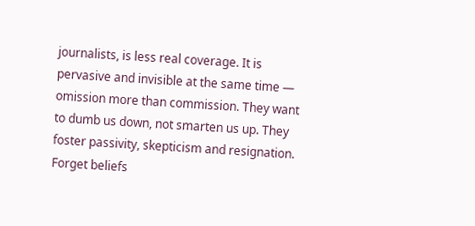journalists, is less real coverage. It is pervasive and invisible at the same time — omission more than commission. They want to dumb us down, not smarten us up. They foster passivity, skepticism and resignation. Forget beliefs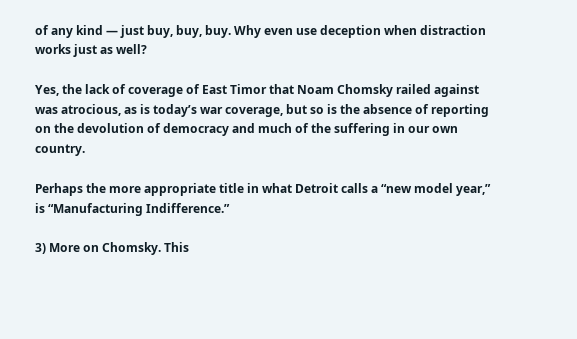of any kind — just buy, buy, buy. Why even use deception when distraction works just as well?

Yes, the lack of coverage of East Timor that Noam Chomsky railed against was atrocious, as is today’s war coverage, but so is the absence of reporting on the devolution of democracy and much of the suffering in our own country.

Perhaps the more appropriate title in what Detroit calls a “new model year,” is “Manufacturing Indifference.”

3) More on Chomsky. This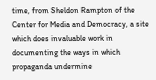time, from Sheldon Rampton of the Center for Media and Democracy, a site which does invaluable work in documenting the ways in which propaganda undermine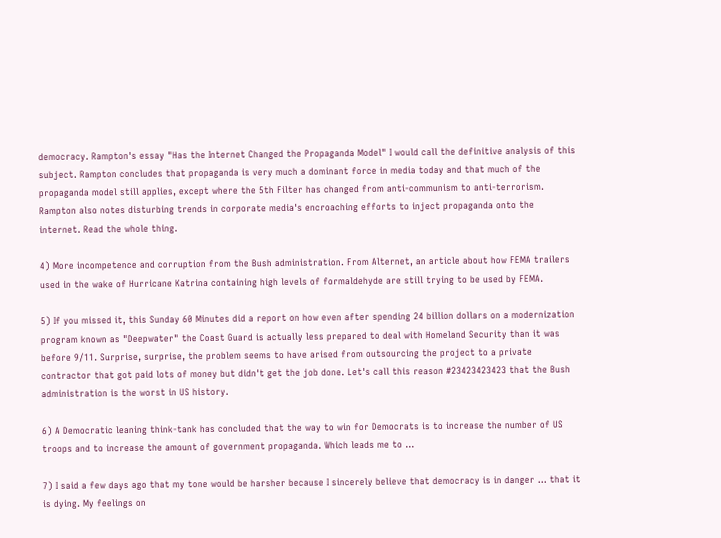democracy. Rampton's essay "Has the Internet Changed the Propaganda Model" I would call the definitive analysis of this subject. Rampton concludes that propaganda is very much a dominant force in media today and that much of the propaganda model still applies, except where the 5th Filter has changed from anti-communism to anti-terrorism. Rampton also notes disturbing trends in corporate media's encroaching efforts to inject propaganda onto the internet. Read the whole thing.

4) More incompetence and corruption from the Bush administration. From Alternet, an article about how FEMA trailers used in the wake of Hurricane Katrina containing high levels of formaldehyde are still trying to be used by FEMA.

5) If you missed it, this Sunday 60 Minutes did a report on how even after spending 24 billion dollars on a modernization program known as "Deepwater" the Coast Guard is actually less prepared to deal with Homeland Security than it was before 9/11. Surprise, surprise, the problem seems to have arised from outsourcing the project to a private contractor that got paid lots of money but didn't get the job done. Let's call this reason #23423423423 that the Bush administration is the worst in US history.

6) A Democratic leaning think-tank has concluded that the way to win for Democrats is to increase the number of US troops and to increase the amount of government propaganda. Which leads me to ...

7) I said a few days ago that my tone would be harsher because I sincerely believe that democracy is in danger ... that it is dying. My feelings on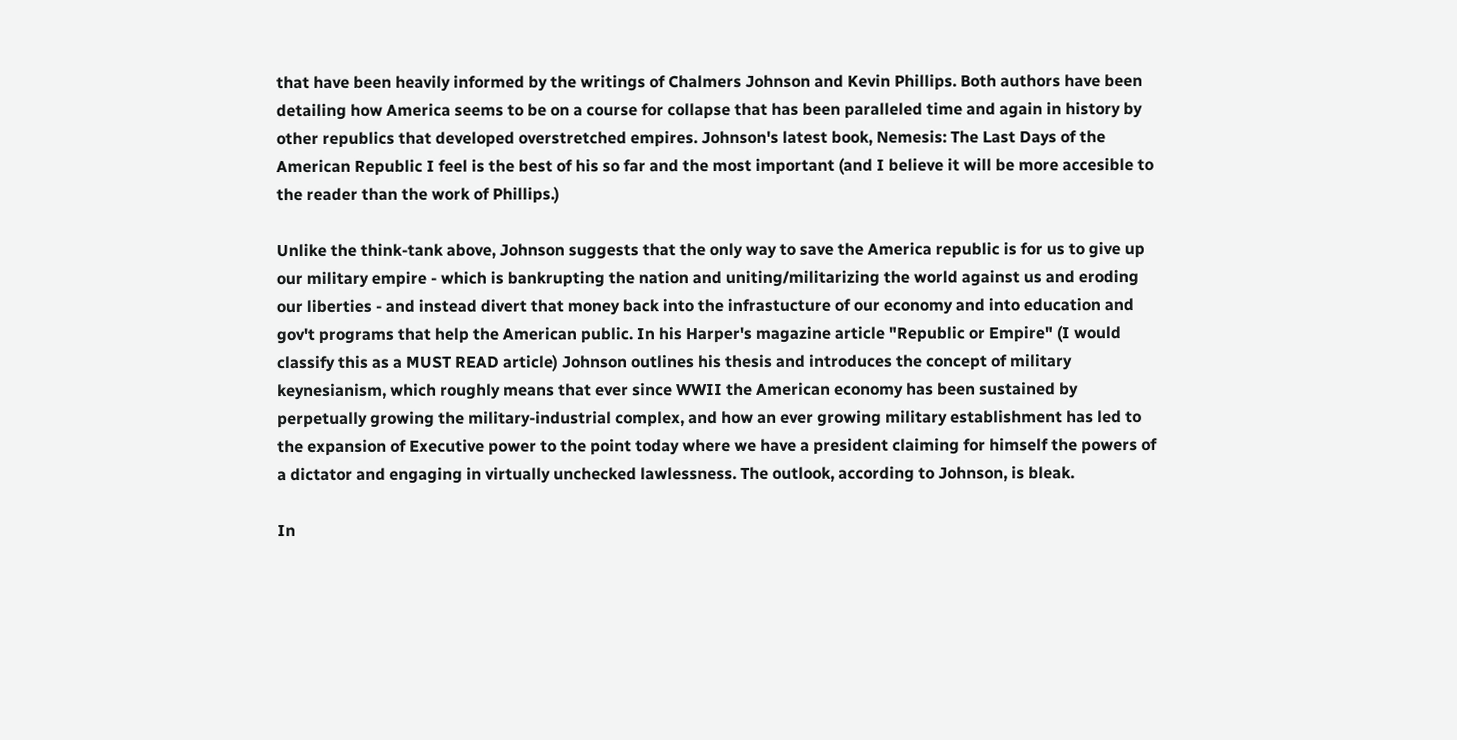that have been heavily informed by the writings of Chalmers Johnson and Kevin Phillips. Both authors have been detailing how America seems to be on a course for collapse that has been paralleled time and again in history by other republics that developed overstretched empires. Johnson's latest book, Nemesis: The Last Days of the American Republic I feel is the best of his so far and the most important (and I believe it will be more accesible to the reader than the work of Phillips.)

Unlike the think-tank above, Johnson suggests that the only way to save the America republic is for us to give up our military empire - which is bankrupting the nation and uniting/militarizing the world against us and eroding our liberties - and instead divert that money back into the infrastucture of our economy and into education and gov't programs that help the American public. In his Harper's magazine article "Republic or Empire" (I would classify this as a MUST READ article) Johnson outlines his thesis and introduces the concept of military keynesianism, which roughly means that ever since WWII the American economy has been sustained by perpetually growing the military-industrial complex, and how an ever growing military establishment has led to the expansion of Executive power to the point today where we have a president claiming for himself the powers of a dictator and engaging in virtually unchecked lawlessness. The outlook, according to Johnson, is bleak.

In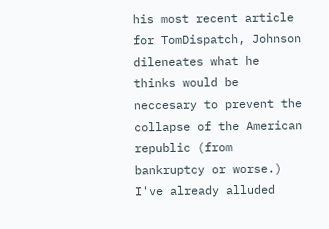his most recent article for TomDispatch, Johnson dileneates what he thinks would be neccesary to prevent the collapse of the American republic (from bankruptcy or worse.) I've already alluded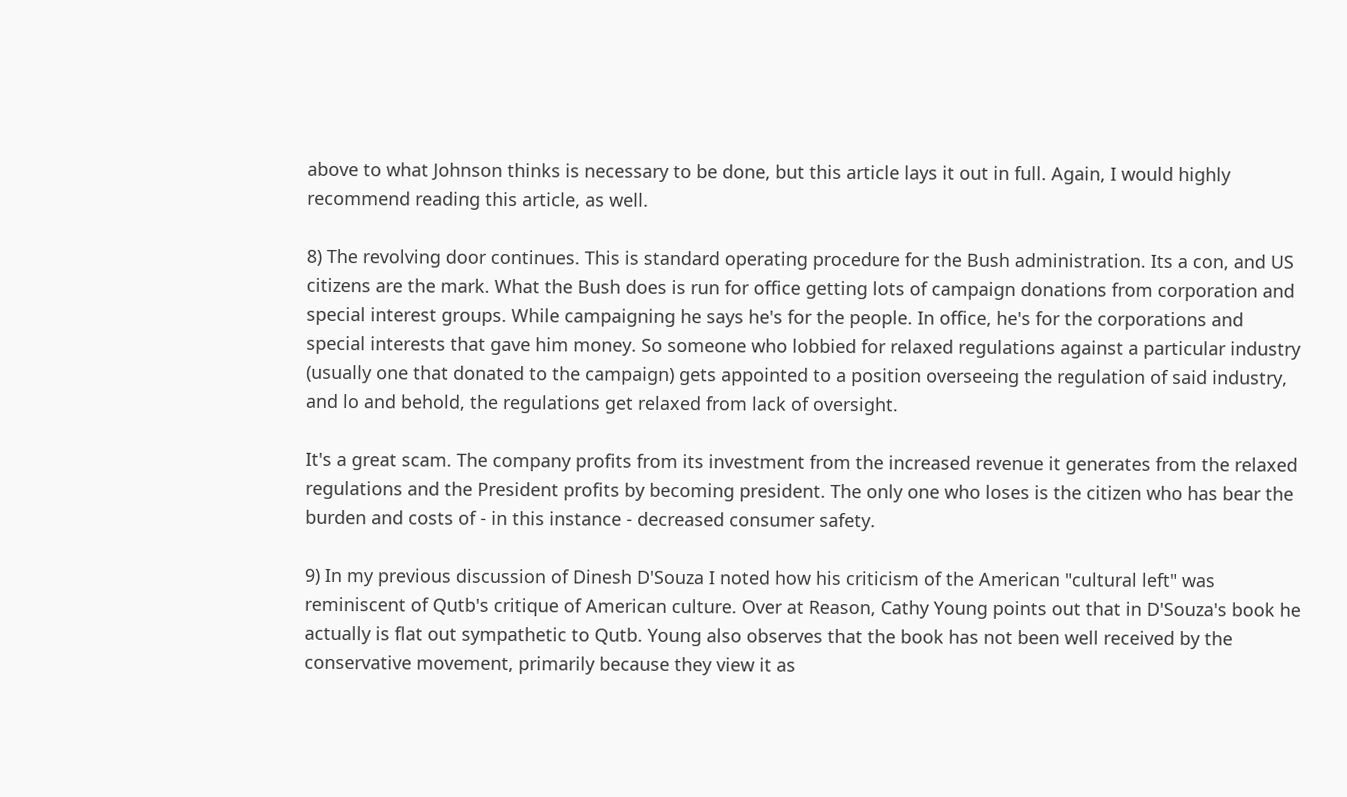above to what Johnson thinks is necessary to be done, but this article lays it out in full. Again, I would highly recommend reading this article, as well.

8) The revolving door continues. This is standard operating procedure for the Bush administration. Its a con, and US citizens are the mark. What the Bush does is run for office getting lots of campaign donations from corporation and special interest groups. While campaigning he says he's for the people. In office, he's for the corporations and special interests that gave him money. So someone who lobbied for relaxed regulations against a particular industry (usually one that donated to the campaign) gets appointed to a position overseeing the regulation of said industry, and lo and behold, the regulations get relaxed from lack of oversight.

It's a great scam. The company profits from its investment from the increased revenue it generates from the relaxed regulations and the President profits by becoming president. The only one who loses is the citizen who has bear the burden and costs of - in this instance - decreased consumer safety.

9) In my previous discussion of Dinesh D'Souza I noted how his criticism of the American "cultural left" was reminiscent of Qutb's critique of American culture. Over at Reason, Cathy Young points out that in D'Souza's book he actually is flat out sympathetic to Qutb. Young also observes that the book has not been well received by the conservative movement, primarily because they view it as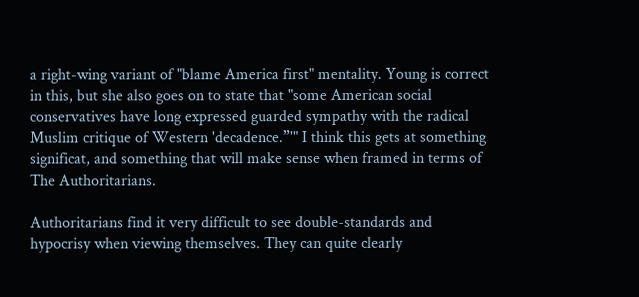a right-wing variant of "blame America first" mentality. Young is correct in this, but she also goes on to state that "some American social conservatives have long expressed guarded sympathy with the radical Muslim critique of Western 'decadence.”'" I think this gets at something significat, and something that will make sense when framed in terms of The Authoritarians.

Authoritarians find it very difficult to see double-standards and hypocrisy when viewing themselves. They can quite clearly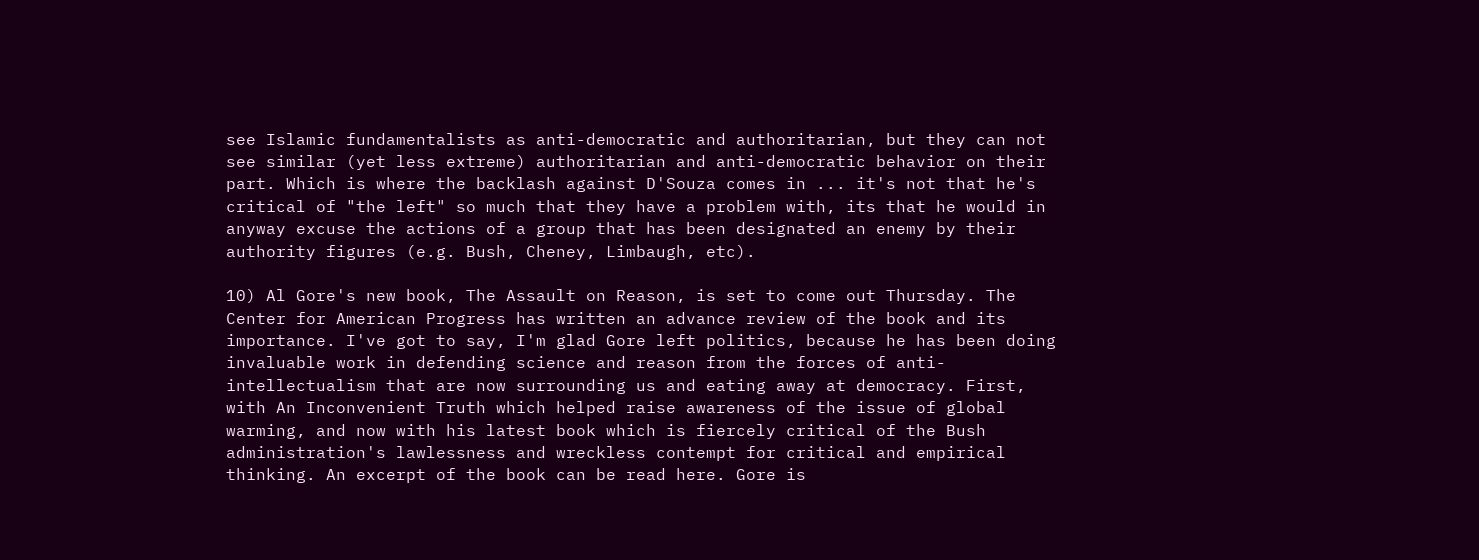see Islamic fundamentalists as anti-democratic and authoritarian, but they can not see similar (yet less extreme) authoritarian and anti-democratic behavior on their part. Which is where the backlash against D'Souza comes in ... it's not that he's critical of "the left" so much that they have a problem with, its that he would in anyway excuse the actions of a group that has been designated an enemy by their authority figures (e.g. Bush, Cheney, Limbaugh, etc).

10) Al Gore's new book, The Assault on Reason, is set to come out Thursday. The Center for American Progress has written an advance review of the book and its importance. I've got to say, I'm glad Gore left politics, because he has been doing invaluable work in defending science and reason from the forces of anti-intellectualism that are now surrounding us and eating away at democracy. First, with An Inconvenient Truth which helped raise awareness of the issue of global warming, and now with his latest book which is fiercely critical of the Bush administration's lawlessness and wreckless contempt for critical and empirical thinking. An excerpt of the book can be read here. Gore is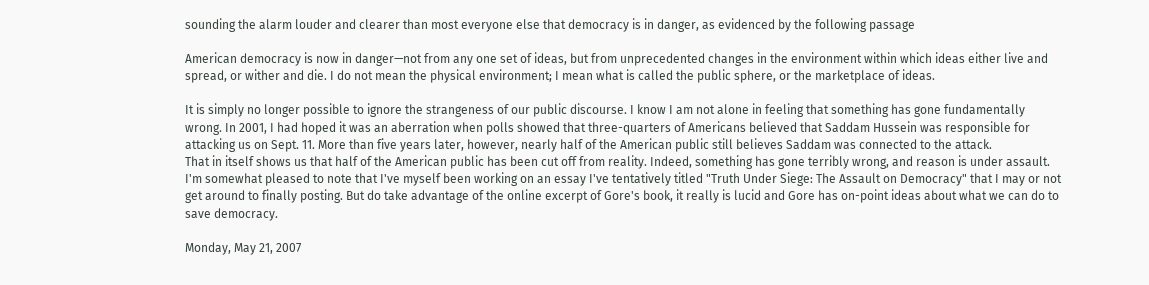sounding the alarm louder and clearer than most everyone else that democracy is in danger, as evidenced by the following passage

American democracy is now in danger—not from any one set of ideas, but from unprecedented changes in the environment within which ideas either live and spread, or wither and die. I do not mean the physical environment; I mean what is called the public sphere, or the marketplace of ideas.

It is simply no longer possible to ignore the strangeness of our public discourse. I know I am not alone in feeling that something has gone fundamentally wrong. In 2001, I had hoped it was an aberration when polls showed that three-quarters of Americans believed that Saddam Hussein was responsible for attacking us on Sept. 11. More than five years later, however, nearly half of the American public still believes Saddam was connected to the attack.
That in itself shows us that half of the American public has been cut off from reality. Indeed, something has gone terribly wrong, and reason is under assault. I'm somewhat pleased to note that I've myself been working on an essay I've tentatively titled "Truth Under Siege: The Assault on Democracy" that I may or not get around to finally posting. But do take advantage of the online excerpt of Gore's book, it really is lucid and Gore has on-point ideas about what we can do to save democracy.

Monday, May 21, 2007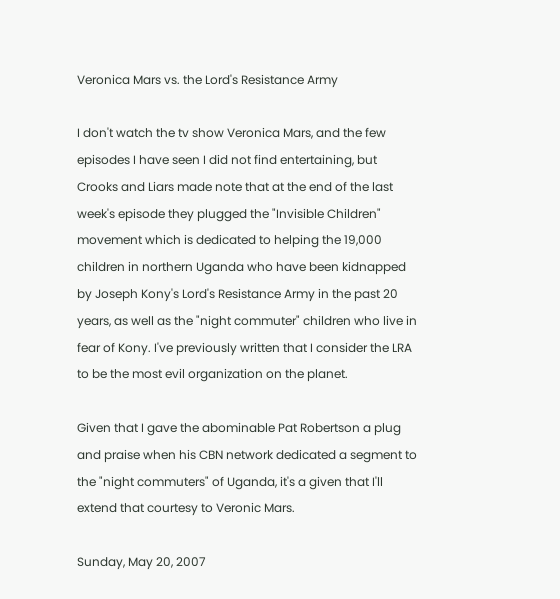Veronica Mars vs. the Lord's Resistance Army

I don't watch the tv show Veronica Mars, and the few episodes I have seen I did not find entertaining, but Crooks and Liars made note that at the end of the last week's episode they plugged the "Invisible Children" movement which is dedicated to helping the 19,000 children in northern Uganda who have been kidnapped by Joseph Kony's Lord's Resistance Army in the past 20 years, as well as the "night commuter" children who live in fear of Kony. I've previously written that I consider the LRA to be the most evil organization on the planet.

Given that I gave the abominable Pat Robertson a plug and praise when his CBN network dedicated a segment to the "night commuters" of Uganda, it's a given that I'll extend that courtesy to Veronic Mars.

Sunday, May 20, 2007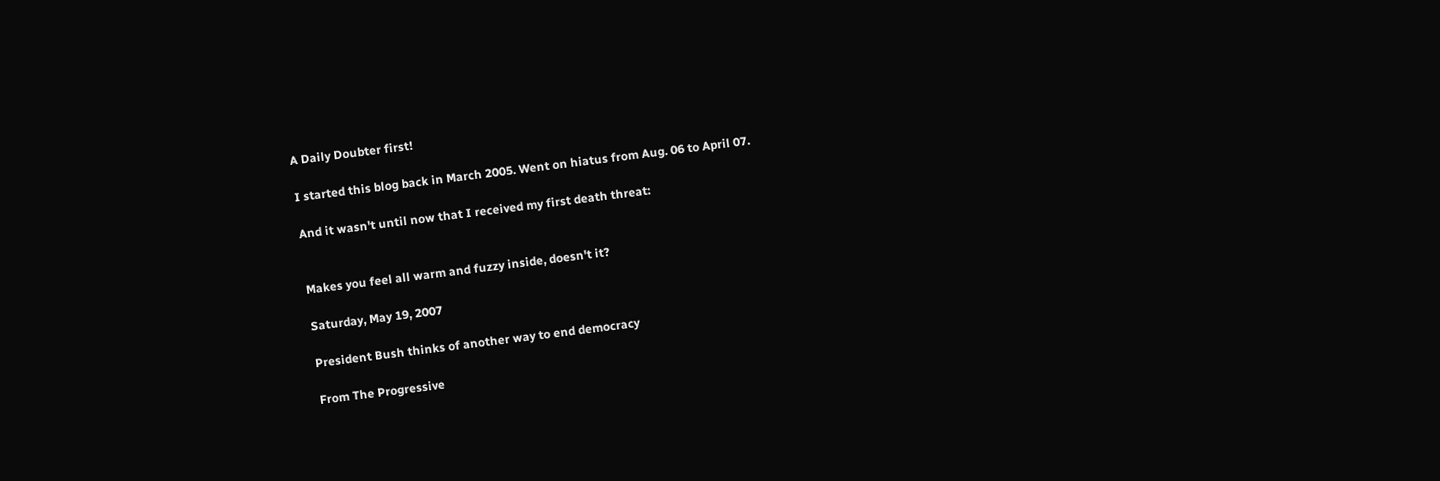A Daily Doubter first!

I started this blog back in March 2005. Went on hiatus from Aug. 06 to April 07.

And it wasn't until now that I received my first death threat:


Makes you feel all warm and fuzzy inside, doesn't it?

Saturday, May 19, 2007

President Bush thinks of another way to end democracy

From The Progressive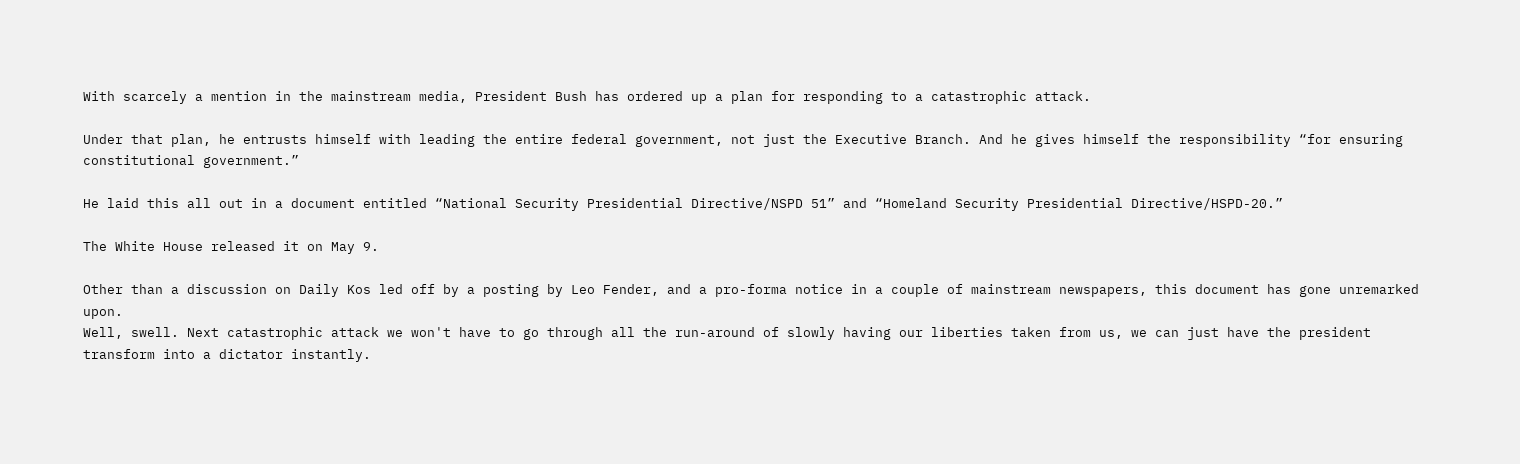With scarcely a mention in the mainstream media, President Bush has ordered up a plan for responding to a catastrophic attack.

Under that plan, he entrusts himself with leading the entire federal government, not just the Executive Branch. And he gives himself the responsibility “for ensuring constitutional government.”

He laid this all out in a document entitled “National Security Presidential Directive/NSPD 51” and “Homeland Security Presidential Directive/HSPD-20.”

The White House released it on May 9.

Other than a discussion on Daily Kos led off by a posting by Leo Fender, and a pro-forma notice in a couple of mainstream newspapers, this document has gone unremarked upon.
Well, swell. Next catastrophic attack we won't have to go through all the run-around of slowly having our liberties taken from us, we can just have the president transform into a dictator instantly.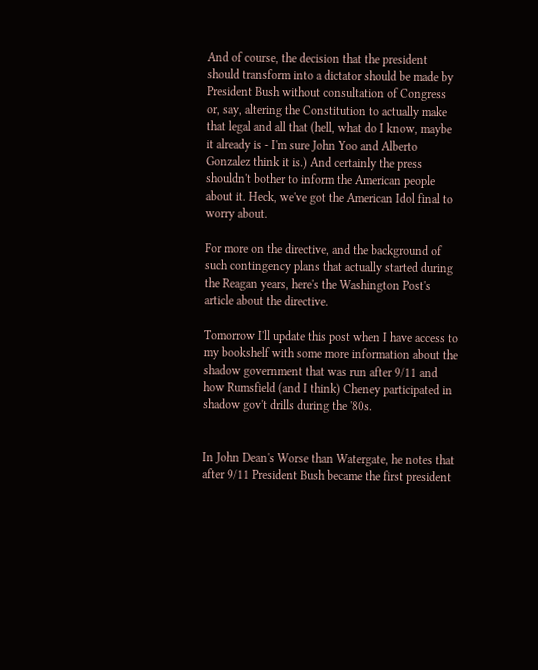And of course, the decision that the president should transform into a dictator should be made by President Bush without consultation of Congress or, say, altering the Constitution to actually make that legal and all that (hell, what do I know, maybe it already is - I'm sure John Yoo and Alberto Gonzalez think it is.) And certainly the press shouldn't bother to inform the American people about it. Heck, we've got the American Idol final to worry about.

For more on the directive, and the background of such contingency plans that actually started during the Reagan years, here's the Washington Post's article about the directive.

Tomorrow I'll update this post when I have access to my bookshelf with some more information about the shadow government that was run after 9/11 and how Rumsfield (and I think) Cheney participated in shadow gov't drills during the '80s.


In John Dean's Worse than Watergate, he notes that after 9/11 President Bush became the first president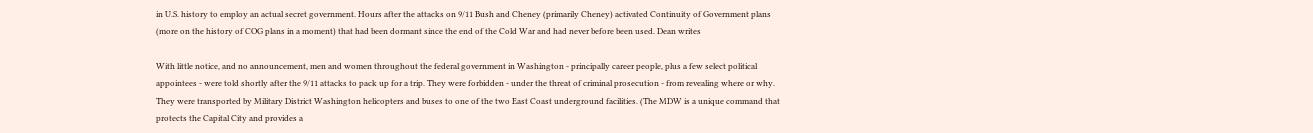in U.S. history to employ an actual secret government. Hours after the attacks on 9/11 Bush and Cheney (primarily Cheney) activated Continuity of Government plans (more on the history of COG plans in a moment) that had been dormant since the end of the Cold War and had never before been used. Dean writes

With little notice, and no announcement, men and women throughout the federal government in Washington - principally career people, plus a few select political appointees - were told shortly after the 9/11 attacks to pack up for a trip. They were forbidden - under the threat of criminal prosecution - from revealing where or why. They were transported by Military District Washington helicopters and buses to one of the two East Coast underground facilities. (The MDW is a unique command that protects the Capital City and provides a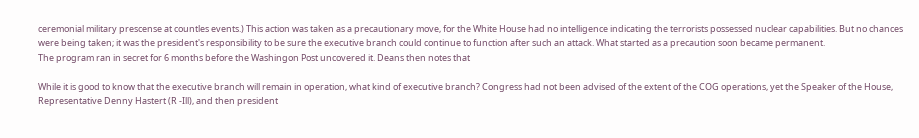ceremonial military prescense at countles events.) This action was taken as a precautionary move, for the White House had no intelligence indicating the terrorists possessed nuclear capabilities. But no chances were being taken; it was the president's responsibility to be sure the executive branch could continue to function after such an attack. What started as a precaution soon became permanent.
The program ran in secret for 6 months before the Washingon Post uncovered it. Deans then notes that

While it is good to know that the executive branch will remain in operation, what kind of executive branch? Congress had not been advised of the extent of the COG operations, yet the Speaker of the House, Representative Denny Hastert (R -Ill), and then president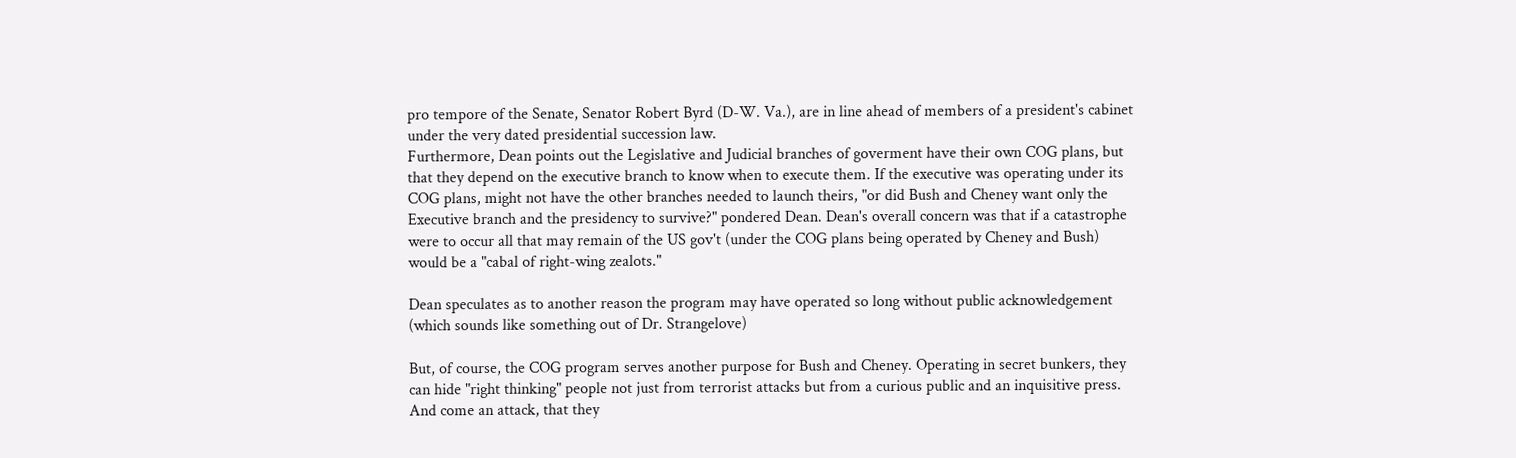pro tempore of the Senate, Senator Robert Byrd (D-W. Va.), are in line ahead of members of a president's cabinet under the very dated presidential succession law.
Furthermore, Dean points out the Legislative and Judicial branches of goverment have their own COG plans, but that they depend on the executive branch to know when to execute them. If the executive was operating under its COG plans, might not have the other branches needed to launch theirs, "or did Bush and Cheney want only the Executive branch and the presidency to survive?" pondered Dean. Dean's overall concern was that if a catastrophe were to occur all that may remain of the US gov't (under the COG plans being operated by Cheney and Bush) would be a "cabal of right-wing zealots."

Dean speculates as to another reason the program may have operated so long without public acknowledgement (which sounds like something out of Dr. Strangelove)

But, of course, the COG program serves another purpose for Bush and Cheney. Operating in secret bunkers, they can hide "right thinking" people not just from terrorist attacks but from a curious public and an inquisitive press. And come an attack, that they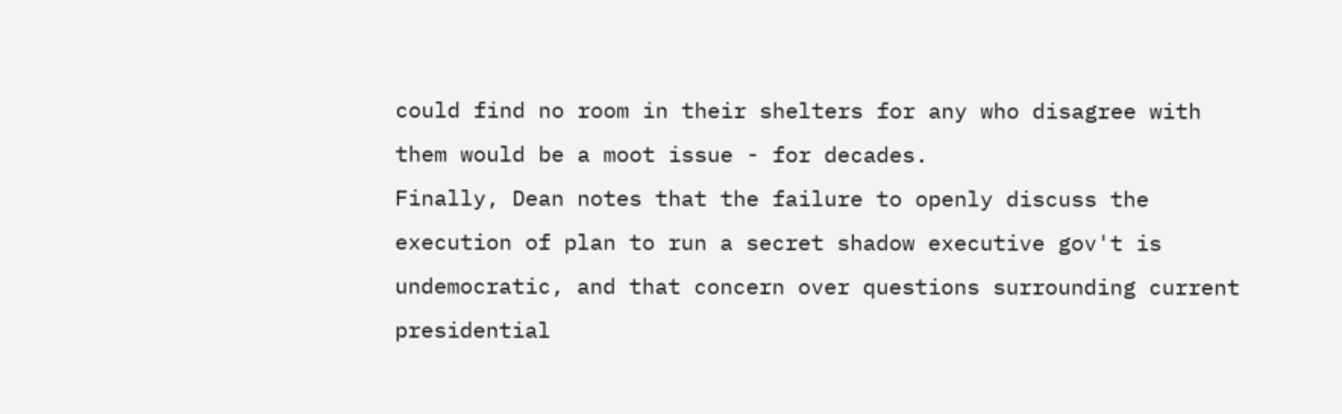could find no room in their shelters for any who disagree with them would be a moot issue - for decades.
Finally, Dean notes that the failure to openly discuss the execution of plan to run a secret shadow executive gov't is undemocratic, and that concern over questions surrounding current presidential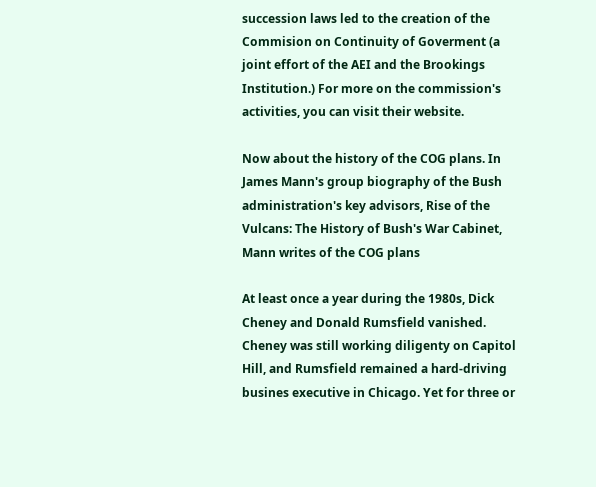succession laws led to the creation of the Commision on Continuity of Goverment (a joint effort of the AEI and the Brookings Institution.) For more on the commission's activities, you can visit their website.

Now about the history of the COG plans. In James Mann's group biography of the Bush administration's key advisors, Rise of the Vulcans: The History of Bush's War Cabinet, Mann writes of the COG plans

At least once a year during the 1980s, Dick Cheney and Donald Rumsfield vanished. Cheney was still working diligenty on Capitol Hill, and Rumsfield remained a hard-driving busines executive in Chicago. Yet for three or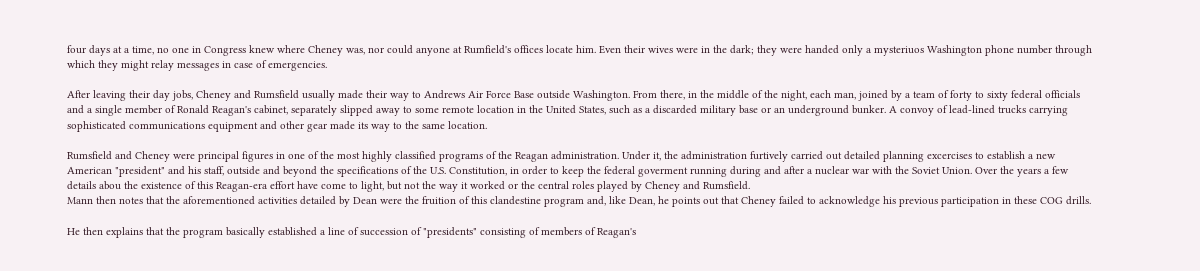four days at a time, no one in Congress knew where Cheney was, nor could anyone at Rumfield's offices locate him. Even their wives were in the dark; they were handed only a mysteriuos Washington phone number through which they might relay messages in case of emergencies.

After leaving their day jobs, Cheney and Rumsfield usually made their way to Andrews Air Force Base outside Washington. From there, in the middle of the night, each man, joined by a team of forty to sixty federal officials and a single member of Ronald Reagan's cabinet, separately slipped away to some remote location in the United States, such as a discarded military base or an underground bunker. A convoy of lead-lined trucks carrying sophisticated communications equipment and other gear made its way to the same location.

Rumsfield and Cheney were principal figures in one of the most highly classified programs of the Reagan administration. Under it, the administration furtively carried out detailed planning excercises to establish a new American "president" and his staff, outside and beyond the specifications of the U.S. Constitution, in order to keep the federal goverment running during and after a nuclear war with the Soviet Union. Over the years a few details abou the existence of this Reagan-era effort have come to light, but not the way it worked or the central roles played by Cheney and Rumsfield.
Mann then notes that the aforementioned activities detailed by Dean were the fruition of this clandestine program and, like Dean, he points out that Cheney failed to acknowledge his previous participation in these COG drills.

He then explains that the program basically established a line of succession of "presidents" consisting of members of Reagan's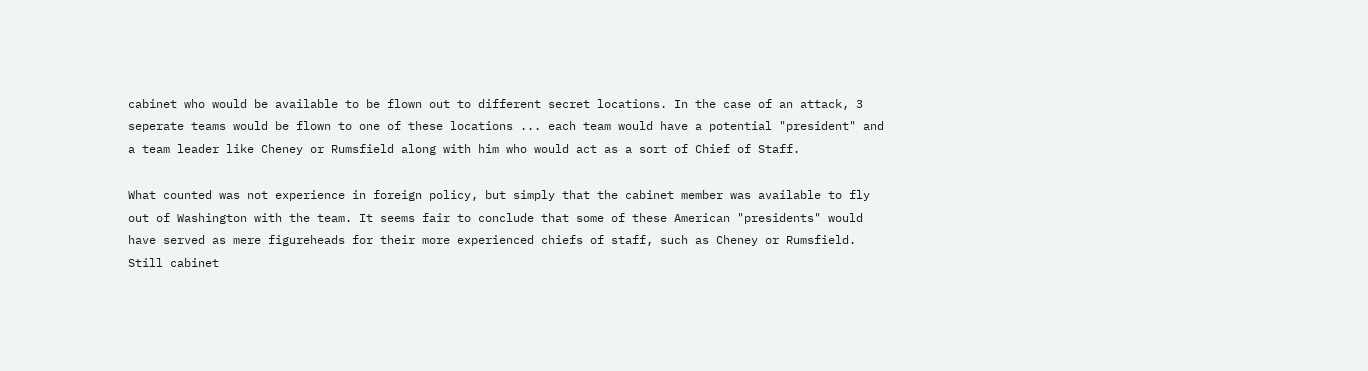cabinet who would be available to be flown out to different secret locations. In the case of an attack, 3 seperate teams would be flown to one of these locations ... each team would have a potential "president" and a team leader like Cheney or Rumsfield along with him who would act as a sort of Chief of Staff.

What counted was not experience in foreign policy, but simply that the cabinet member was available to fly out of Washington with the team. It seems fair to conclude that some of these American "presidents" would have served as mere figureheads for their more experienced chiefs of staff, such as Cheney or Rumsfield. Still cabinet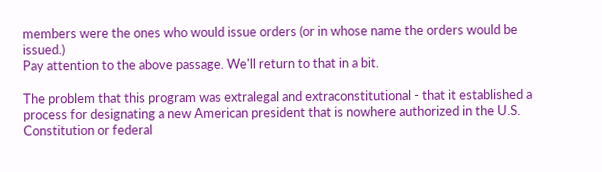members were the ones who would issue orders (or in whose name the orders would be issued.)
Pay attention to the above passage. We'll return to that in a bit.

The problem that this program was extralegal and extraconstitutional - that it established a process for designating a new American president that is nowhere authorized in the U.S. Constitution or federal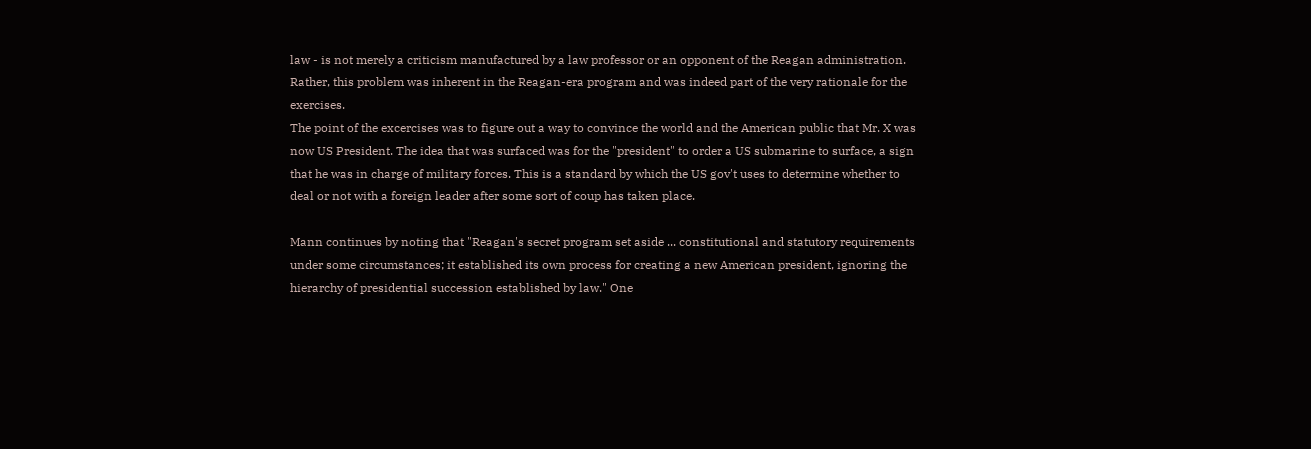law - is not merely a criticism manufactured by a law professor or an opponent of the Reagan administration. Rather, this problem was inherent in the Reagan-era program and was indeed part of the very rationale for the exercises.
The point of the excercises was to figure out a way to convince the world and the American public that Mr. X was now US President. The idea that was surfaced was for the "president" to order a US submarine to surface, a sign that he was in charge of military forces. This is a standard by which the US gov't uses to determine whether to deal or not with a foreign leader after some sort of coup has taken place.

Mann continues by noting that "Reagan's secret program set aside ... constitutional and statutory requirements under some circumstances; it established its own process for creating a new American president, ignoring the hierarchy of presidential succession established by law." One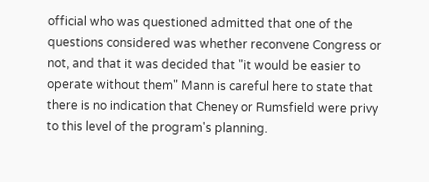official who was questioned admitted that one of the questions considered was whether reconvene Congress or not, and that it was decided that "it would be easier to operate without them" Mann is careful here to state that there is no indication that Cheney or Rumsfield were privy to this level of the program's planning.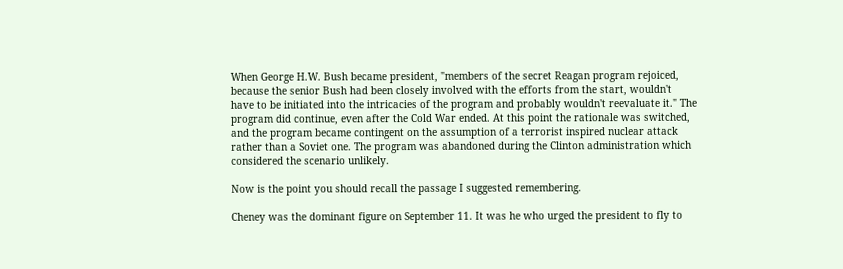When George H.W. Bush became president, "members of the secret Reagan program rejoiced, because the senior Bush had been closely involved with the efforts from the start, wouldn't have to be initiated into the intricacies of the program and probably wouldn't reevaluate it." The program did continue, even after the Cold War ended. At this point the rationale was switched, and the program became contingent on the assumption of a terrorist inspired nuclear attack rather than a Soviet one. The program was abandoned during the Clinton administration which considered the scenario unlikely.

Now is the point you should recall the passage I suggested remembering.

Cheney was the dominant figure on September 11. It was he who urged the president to fly to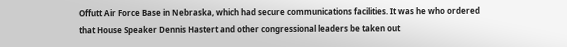Offutt Air Force Base in Nebraska, which had secure communications facilities. It was he who ordered that House Speaker Dennis Hastert and other congressional leaders be taken out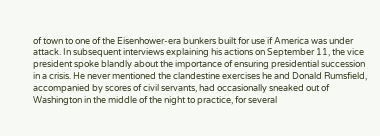of town to one of the Eisenhower-era bunkers built for use if America was under attack. In subsequent interviews explaining his actions on September 11, the vice president spoke blandly about the importance of ensuring presidential succession in a crisis. He never mentioned the clandestine exercises he and Donald Rumsfield, accompanied by scores of civil servants, had occasionally sneaked out of Washington in the middle of the night to practice, for several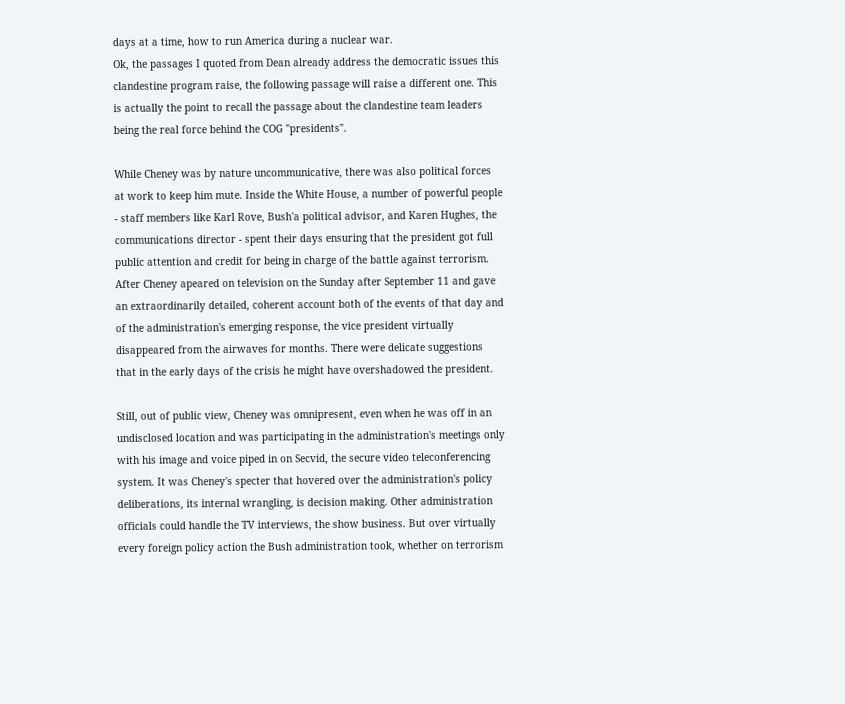days at a time, how to run America during a nuclear war.
Ok, the passages I quoted from Dean already address the democratic issues this clandestine program raise, the following passage will raise a different one. This is actually the point to recall the passage about the clandestine team leaders being the real force behind the COG "presidents".

While Cheney was by nature uncommunicative, there was also political forces at work to keep him mute. Inside the White House, a number of powerful people - staff members like Karl Rove, Bush'a political advisor, and Karen Hughes, the communications director - spent their days ensuring that the president got full public attention and credit for being in charge of the battle against terrorism. After Cheney apeared on television on the Sunday after September 11 and gave an extraordinarily detailed, coherent account both of the events of that day and of the administration's emerging response, the vice president virtually disappeared from the airwaves for months. There were delicate suggestions that in the early days of the crisis he might have overshadowed the president.

Still, out of public view, Cheney was omnipresent, even when he was off in an undisclosed location and was participating in the administration's meetings only with his image and voice piped in on Secvid, the secure video teleconferencing system. It was Cheney's specter that hovered over the administration's policy deliberations, its internal wrangling, is decision making. Other administration officials could handle the TV interviews, the show business. But over virtually every foreign policy action the Bush administration took, whether on terrorism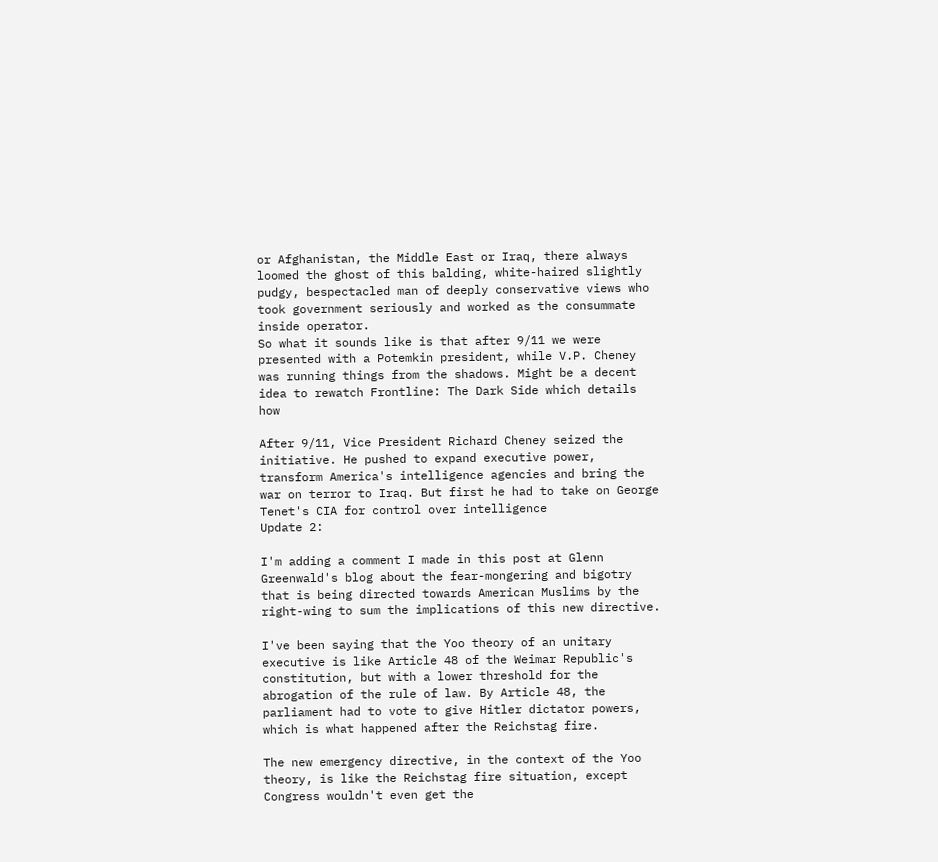or Afghanistan, the Middle East or Iraq, there always loomed the ghost of this balding, white-haired slightly pudgy, bespectacled man of deeply conservative views who took government seriously and worked as the consummate inside operator.
So what it sounds like is that after 9/11 we were presented with a Potemkin president, while V.P. Cheney was running things from the shadows. Might be a decent idea to rewatch Frontline: The Dark Side which details how

After 9/11, Vice President Richard Cheney seized the initiative. He pushed to expand executive power, transform America's intelligence agencies and bring the war on terror to Iraq. But first he had to take on George Tenet's CIA for control over intelligence
Update 2:

I'm adding a comment I made in this post at Glenn Greenwald's blog about the fear-mongering and bigotry that is being directed towards American Muslims by the right-wing to sum the implications of this new directive.

I've been saying that the Yoo theory of an unitary executive is like Article 48 of the Weimar Republic's constitution, but with a lower threshold for the abrogation of the rule of law. By Article 48, the parliament had to vote to give Hitler dictator powers, which is what happened after the Reichstag fire.

The new emergency directive, in the context of the Yoo theory, is like the Reichstag fire situation, except Congress wouldn't even get the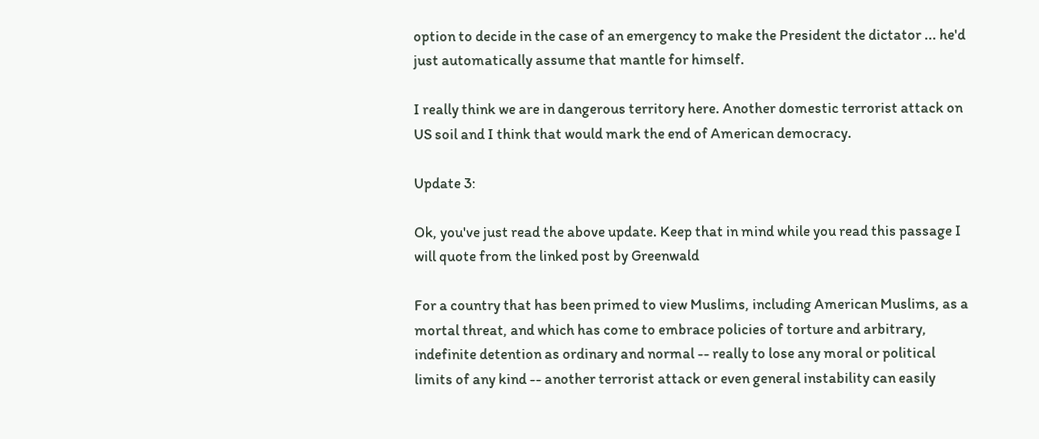option to decide in the case of an emergency to make the President the dictator ... he'd just automatically assume that mantle for himself.

I really think we are in dangerous territory here. Another domestic terrorist attack on US soil and I think that would mark the end of American democracy.

Update 3:

Ok, you've just read the above update. Keep that in mind while you read this passage I will quote from the linked post by Greenwald

For a country that has been primed to view Muslims, including American Muslims, as a mortal threat, and which has come to embrace policies of torture and arbitrary, indefinite detention as ordinary and normal -- really to lose any moral or political limits of any kind -- another terrorist attack or even general instability can easily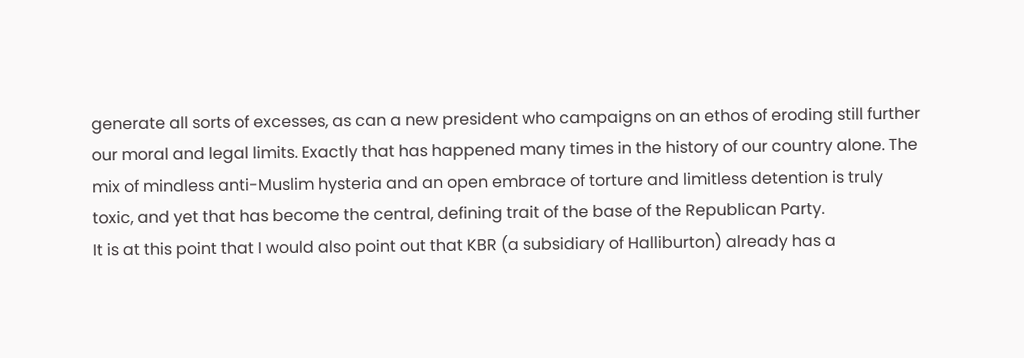generate all sorts of excesses, as can a new president who campaigns on an ethos of eroding still further our moral and legal limits. Exactly that has happened many times in the history of our country alone. The mix of mindless anti-Muslim hysteria and an open embrace of torture and limitless detention is truly toxic, and yet that has become the central, defining trait of the base of the Republican Party.
It is at this point that I would also point out that KBR (a subsidiary of Halliburton) already has a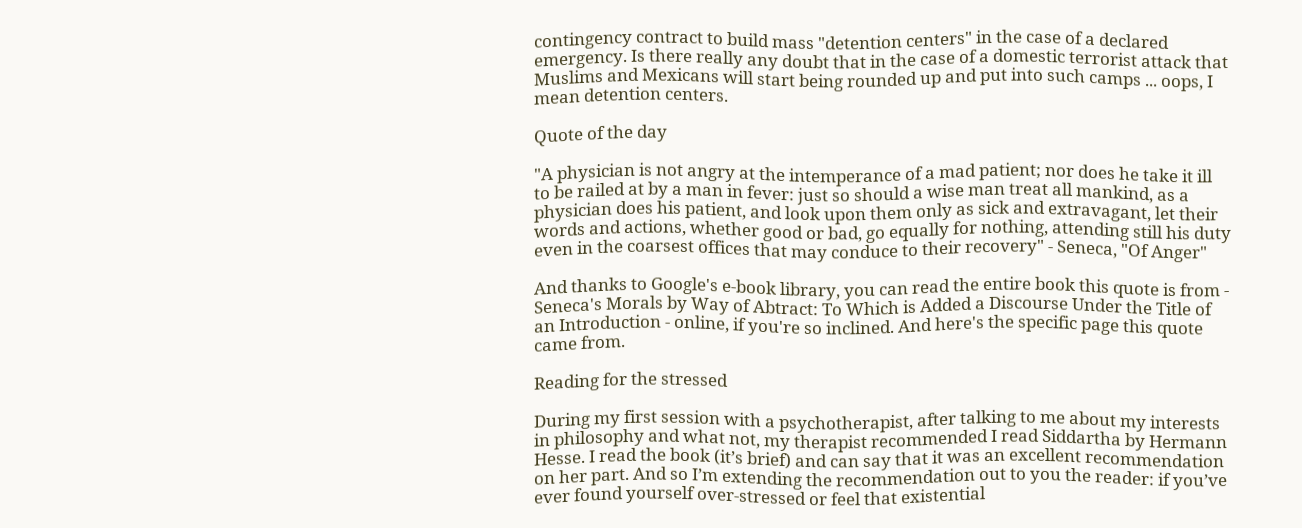contingency contract to build mass "detention centers" in the case of a declared emergency. Is there really any doubt that in the case of a domestic terrorist attack that Muslims and Mexicans will start being rounded up and put into such camps ... oops, I mean detention centers.

Quote of the day

"A physician is not angry at the intemperance of a mad patient; nor does he take it ill to be railed at by a man in fever: just so should a wise man treat all mankind, as a physician does his patient, and look upon them only as sick and extravagant, let their words and actions, whether good or bad, go equally for nothing, attending still his duty even in the coarsest offices that may conduce to their recovery" - Seneca, "Of Anger"

And thanks to Google's e-book library, you can read the entire book this quote is from - Seneca's Morals by Way of Abtract: To Which is Added a Discourse Under the Title of an Introduction - online, if you're so inclined. And here's the specific page this quote came from.

Reading for the stressed

During my first session with a psychotherapist, after talking to me about my interests in philosophy and what not, my therapist recommended I read Siddartha by Hermann Hesse. I read the book (it’s brief) and can say that it was an excellent recommendation on her part. And so I’m extending the recommendation out to you the reader: if you’ve ever found yourself over-stressed or feel that existential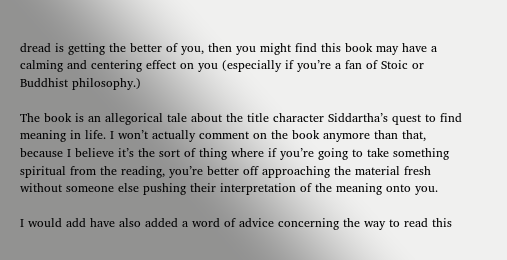dread is getting the better of you, then you might find this book may have a calming and centering effect on you (especially if you’re a fan of Stoic or Buddhist philosophy.)

The book is an allegorical tale about the title character Siddartha’s quest to find meaning in life. I won’t actually comment on the book anymore than that, because I believe it’s the sort of thing where if you’re going to take something spiritual from the reading, you’re better off approaching the material fresh without someone else pushing their interpretation of the meaning onto you.

I would add have also added a word of advice concerning the way to read this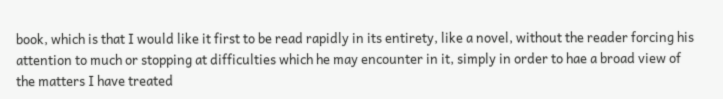book, which is that I would like it first to be read rapidly in its entirety, like a novel, without the reader forcing his attention to much or stopping at difficulties which he may encounter in it, simply in order to hae a broad view of the matters I have treated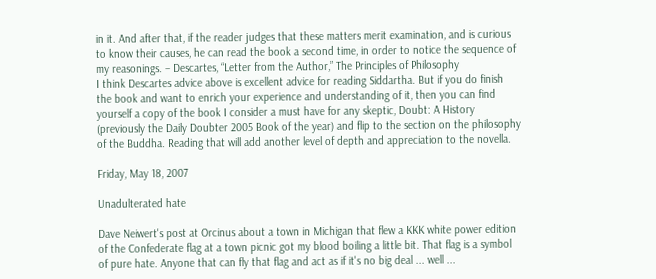in it. And after that, if the reader judges that these matters merit examination, and is curious to know their causes, he can read the book a second time, in order to notice the sequence of my reasonings. – Descartes, “Letter from the Author,” The Principles of Philosophy
I think Descartes advice above is excellent advice for reading Siddartha. But if you do finish the book and want to enrich your experience and understanding of it, then you can find yourself a copy of the book I consider a must have for any skeptic, Doubt: A History (previously the Daily Doubter 2005 Book of the year) and flip to the section on the philosophy of the Buddha. Reading that will add another level of depth and appreciation to the novella.

Friday, May 18, 2007

Unadulterated hate

Dave Neiwert's post at Orcinus about a town in Michigan that flew a KKK white power edition of the Confederate flag at a town picnic got my blood boiling a little bit. That flag is a symbol of pure hate. Anyone that can fly that flag and act as if it's no big deal ... well ...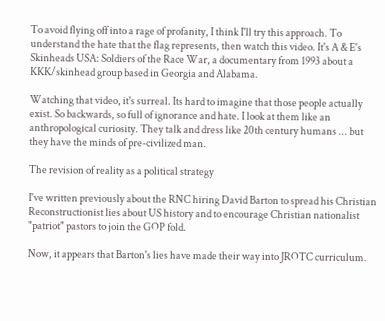To avoid flying off into a rage of profanity, I think I'll try this approach. To understand the hate that the flag represents, then watch this video. It's A & E's Skinheads USA: Soldiers of the Race War, a documentary from 1993 about a KKK/skinhead group based in Georgia and Alabama.

Watching that video, it's surreal. Its hard to imagine that those people actually exist. So backwards, so full of ignorance and hate. I look at them like an anthropological curiosity. They talk and dress like 20th century humans ... but they have the minds of pre-civilized man.

The revision of reality as a political strategy

I've written previously about the RNC hiring David Barton to spread his Christian Reconstructionist lies about US history and to encourage Christian nationalist "patriot" pastors to join the GOP fold.

Now, it appears that Barton's lies have made their way into JROTC curriculum.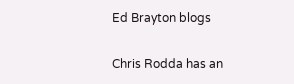Ed Brayton blogs

Chris Rodda has an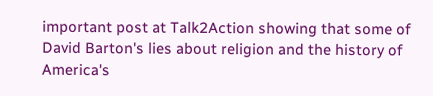important post at Talk2Action showing that some of David Barton's lies about religion and the history of America's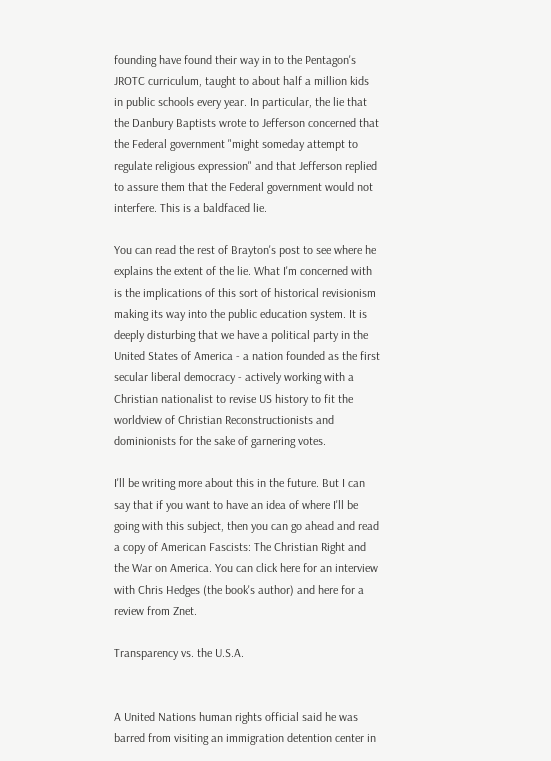founding have found their way in to the Pentagon's JROTC curriculum, taught to about half a million kids in public schools every year. In particular, the lie that the Danbury Baptists wrote to Jefferson concerned that the Federal government "might someday attempt to regulate religious expression" and that Jefferson replied to assure them that the Federal government would not interfere. This is a baldfaced lie.

You can read the rest of Brayton's post to see where he explains the extent of the lie. What I'm concerned with is the implications of this sort of historical revisionism making its way into the public education system. It is deeply disturbing that we have a political party in the United States of America - a nation founded as the first secular liberal democracy - actively working with a Christian nationalist to revise US history to fit the worldview of Christian Reconstructionists and dominionists for the sake of garnering votes.

I'll be writing more about this in the future. But I can say that if you want to have an idea of where I'll be going with this subject, then you can go ahead and read a copy of American Fascists: The Christian Right and the War on America. You can click here for an interview with Chris Hedges (the book's author) and here for a review from Znet.

Transparency vs. the U.S.A.


A United Nations human rights official said he was barred from visiting an immigration detention center in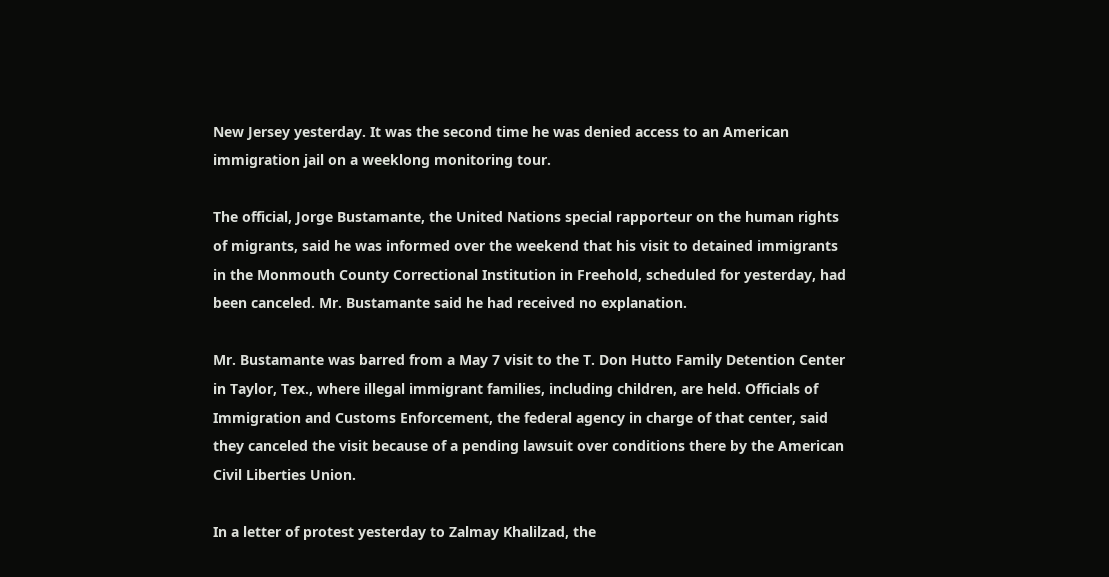New Jersey yesterday. It was the second time he was denied access to an American immigration jail on a weeklong monitoring tour.

The official, Jorge Bustamante, the United Nations special rapporteur on the human rights of migrants, said he was informed over the weekend that his visit to detained immigrants in the Monmouth County Correctional Institution in Freehold, scheduled for yesterday, had been canceled. Mr. Bustamante said he had received no explanation.

Mr. Bustamante was barred from a May 7 visit to the T. Don Hutto Family Detention Center in Taylor, Tex., where illegal immigrant families, including children, are held. Officials of Immigration and Customs Enforcement, the federal agency in charge of that center, said they canceled the visit because of a pending lawsuit over conditions there by the American Civil Liberties Union.

In a letter of protest yesterday to Zalmay Khalilzad, the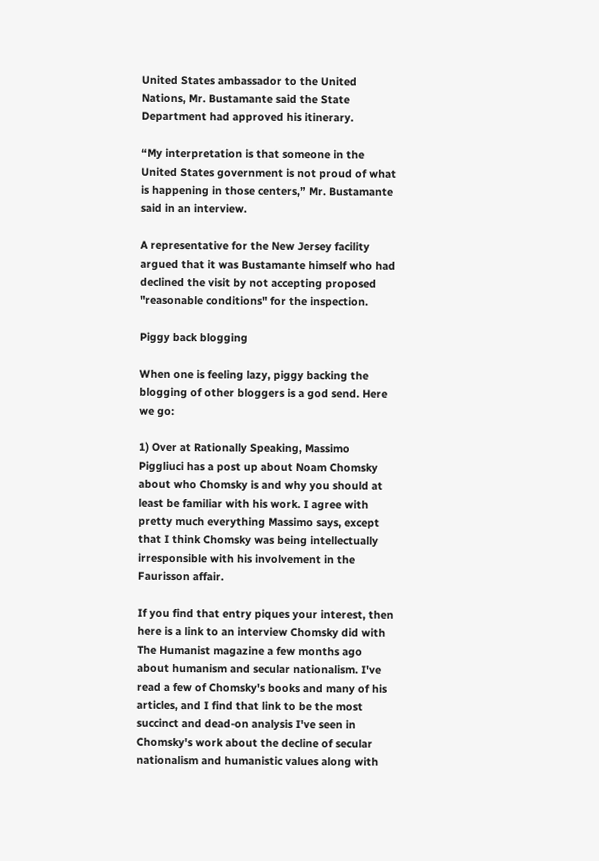United States ambassador to the United Nations, Mr. Bustamante said the State Department had approved his itinerary.

“My interpretation is that someone in the United States government is not proud of what is happening in those centers,” Mr. Bustamante said in an interview.

A representative for the New Jersey facility argued that it was Bustamante himself who had declined the visit by not accepting proposed "reasonable conditions" for the inspection.

Piggy back blogging

When one is feeling lazy, piggy backing the blogging of other bloggers is a god send. Here we go:

1) Over at Rationally Speaking, Massimo Piggliuci has a post up about Noam Chomsky about who Chomsky is and why you should at least be familiar with his work. I agree with pretty much everything Massimo says, except that I think Chomsky was being intellectually irresponsible with his involvement in the Faurisson affair.

If you find that entry piques your interest, then here is a link to an interview Chomsky did with The Humanist magazine a few months ago about humanism and secular nationalism. I've read a few of Chomsky's books and many of his articles, and I find that link to be the most succinct and dead-on analysis I've seen in Chomsky's work about the decline of secular nationalism and humanistic values along with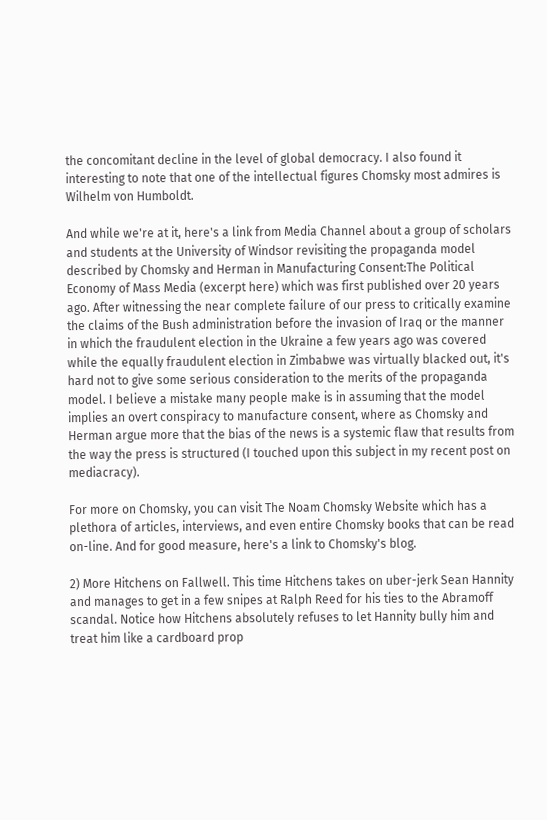the concomitant decline in the level of global democracy. I also found it interesting to note that one of the intellectual figures Chomsky most admires is Wilhelm von Humboldt.

And while we're at it, here's a link from Media Channel about a group of scholars and students at the University of Windsor revisiting the propaganda model described by Chomsky and Herman in Manufacturing Consent:The Political Economy of Mass Media (excerpt here) which was first published over 20 years ago. After witnessing the near complete failure of our press to critically examine the claims of the Bush administration before the invasion of Iraq or the manner in which the fraudulent election in the Ukraine a few years ago was covered while the equally fraudulent election in Zimbabwe was virtually blacked out, it's hard not to give some serious consideration to the merits of the propaganda model. I believe a mistake many people make is in assuming that the model implies an overt conspiracy to manufacture consent, where as Chomsky and Herman argue more that the bias of the news is a systemic flaw that results from the way the press is structured (I touched upon this subject in my recent post on mediacracy).

For more on Chomsky, you can visit The Noam Chomsky Website which has a plethora of articles, interviews, and even entire Chomsky books that can be read on-line. And for good measure, here's a link to Chomsky's blog.

2) More Hitchens on Fallwell. This time Hitchens takes on uber-jerk Sean Hannity and manages to get in a few snipes at Ralph Reed for his ties to the Abramoff scandal. Notice how Hitchens absolutely refuses to let Hannity bully him and treat him like a cardboard prop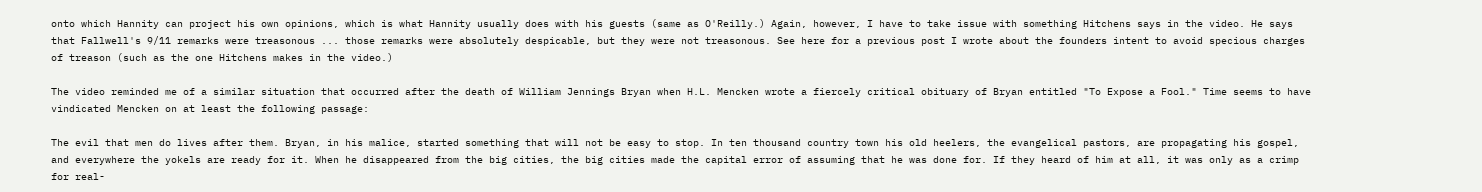onto which Hannity can project his own opinions, which is what Hannity usually does with his guests (same as O'Reilly.) Again, however, I have to take issue with something Hitchens says in the video. He says that Fallwell's 9/11 remarks were treasonous ... those remarks were absolutely despicable, but they were not treasonous. See here for a previous post I wrote about the founders intent to avoid specious charges of treason (such as the one Hitchens makes in the video.)

The video reminded me of a similar situation that occurred after the death of William Jennings Bryan when H.L. Mencken wrote a fiercely critical obituary of Bryan entitled "To Expose a Fool." Time seems to have vindicated Mencken on at least the following passage:

The evil that men do lives after them. Bryan, in his malice, started something that will not be easy to stop. In ten thousand country town his old heelers, the evangelical pastors, are propagating his gospel, and everywhere the yokels are ready for it. When he disappeared from the big cities, the big cities made the capital error of assuming that he was done for. If they heard of him at all, it was only as a crimp for real-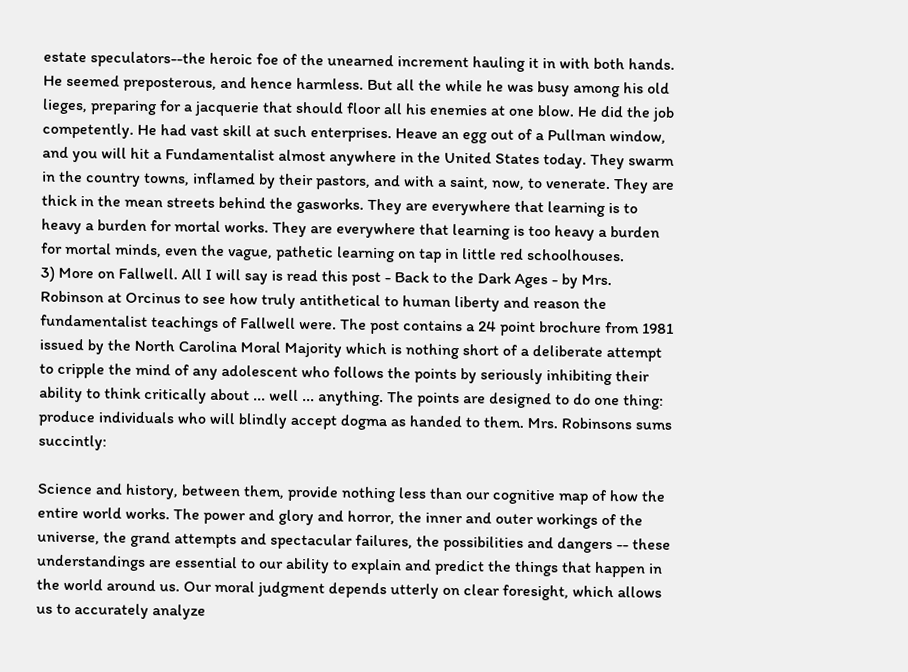estate speculators--the heroic foe of the unearned increment hauling it in with both hands. He seemed preposterous, and hence harmless. But all the while he was busy among his old lieges, preparing for a jacquerie that should floor all his enemies at one blow. He did the job competently. He had vast skill at such enterprises. Heave an egg out of a Pullman window, and you will hit a Fundamentalist almost anywhere in the United States today. They swarm in the country towns, inflamed by their pastors, and with a saint, now, to venerate. They are thick in the mean streets behind the gasworks. They are everywhere that learning is to heavy a burden for mortal works. They are everywhere that learning is too heavy a burden for mortal minds, even the vague, pathetic learning on tap in little red schoolhouses.
3) More on Fallwell. All I will say is read this post - Back to the Dark Ages - by Mrs. Robinson at Orcinus to see how truly antithetical to human liberty and reason the fundamentalist teachings of Fallwell were. The post contains a 24 point brochure from 1981 issued by the North Carolina Moral Majority which is nothing short of a deliberate attempt to cripple the mind of any adolescent who follows the points by seriously inhibiting their ability to think critically about ... well ... anything. The points are designed to do one thing: produce individuals who will blindly accept dogma as handed to them. Mrs. Robinsons sums succintly:

Science and history, between them, provide nothing less than our cognitive map of how the entire world works. The power and glory and horror, the inner and outer workings of the universe, the grand attempts and spectacular failures, the possibilities and dangers -- these understandings are essential to our ability to explain and predict the things that happen in the world around us. Our moral judgment depends utterly on clear foresight, which allows us to accurately analyze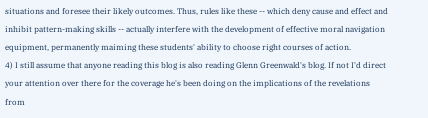situations and foresee their likely outcomes. Thus, rules like these -- which deny cause and effect and inhibit pattern-making skills -- actually interfere with the development of effective moral navigation equipment, permanently maiming these students' ability to choose right courses of action.
4) I still assume that anyone reading this blog is also reading Glenn Greenwald's blog. If not I'd direct your attention over there for the coverage he's been doing on the implications of the revelations from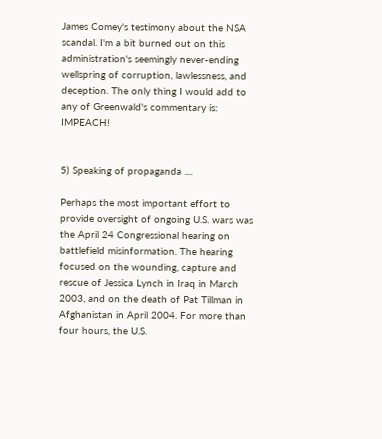James Comey's testimony about the NSA scandal. I'm a bit burned out on this administration's seemingly never-ending wellspring of corruption, lawlessness, and deception. The only thing I would add to any of Greenwald's commentary is: IMPEACH!


5) Speaking of propaganda ....

Perhaps the most important effort to provide oversight of ongoing U.S. wars was the April 24 Congressional hearing on battlefield misinformation. The hearing focused on the wounding, capture and rescue of Jessica Lynch in Iraq in March 2003, and on the death of Pat Tillman in Afghanistan in April 2004. For more than four hours, the U.S.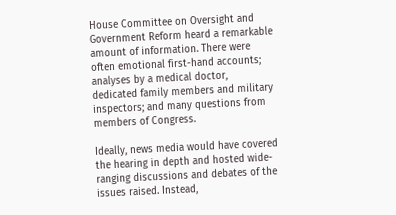House Committee on Oversight and Government Reform heard a remarkable amount of information. There were often emotional first-hand accounts; analyses by a medical doctor, dedicated family members and military inspectors; and many questions from members of Congress.

Ideally, news media would have covered the hearing in depth and hosted wide-ranging discussions and debates of the issues raised. Instead,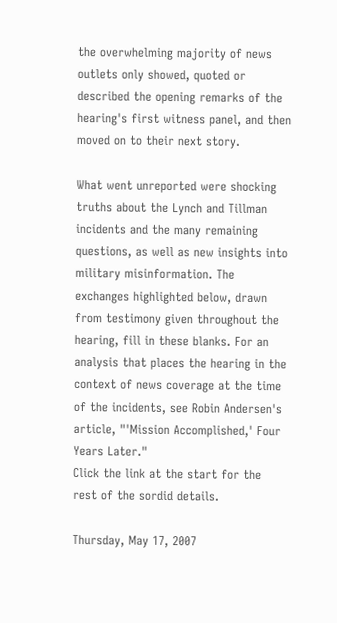the overwhelming majority of news outlets only showed, quoted or described the opening remarks of the hearing's first witness panel, and then moved on to their next story.

What went unreported were shocking truths about the Lynch and Tillman incidents and the many remaining questions, as well as new insights into military misinformation. The exchanges highlighted below, drawn from testimony given throughout the hearing, fill in these blanks. For an analysis that places the hearing in the context of news coverage at the time of the incidents, see Robin Andersen's article, "'Mission Accomplished,' Four Years Later."
Click the link at the start for the rest of the sordid details.

Thursday, May 17, 2007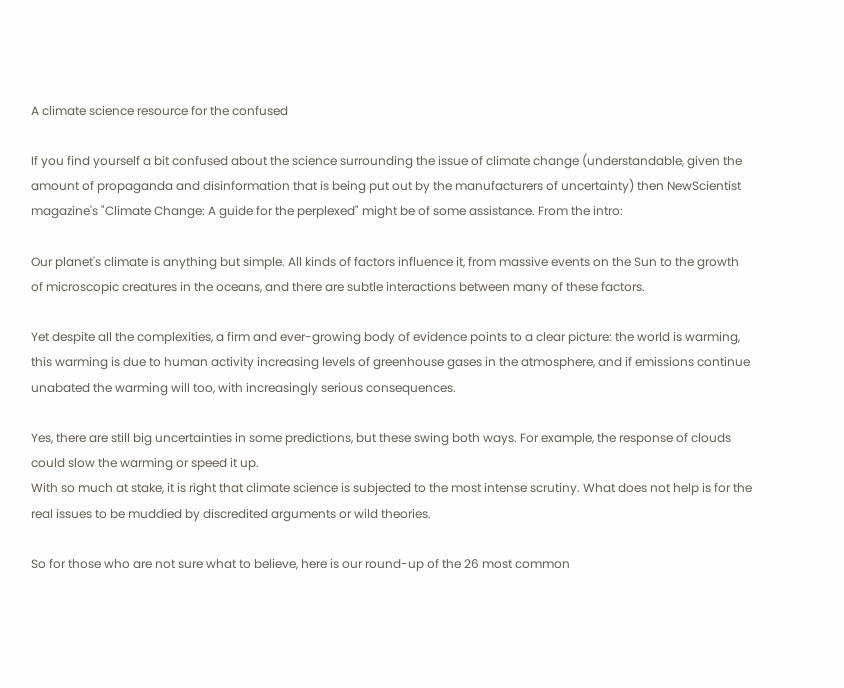A climate science resource for the confused

If you find yourself a bit confused about the science surrounding the issue of climate change (understandable, given the amount of propaganda and disinformation that is being put out by the manufacturers of uncertainty) then NewScientist magazine's "Climate Change: A guide for the perplexed" might be of some assistance. From the intro:

Our planet's climate is anything but simple. All kinds of factors influence it, from massive events on the Sun to the growth of microscopic creatures in the oceans, and there are subtle interactions between many of these factors.

Yet despite all the complexities, a firm and ever-growing body of evidence points to a clear picture: the world is warming, this warming is due to human activity increasing levels of greenhouse gases in the atmosphere, and if emissions continue unabated the warming will too, with increasingly serious consequences.

Yes, there are still big uncertainties in some predictions, but these swing both ways. For example, the response of clouds could slow the warming or speed it up.
With so much at stake, it is right that climate science is subjected to the most intense scrutiny. What does not help is for the real issues to be muddied by discredited arguments or wild theories.

So for those who are not sure what to believe, here is our round-up of the 26 most common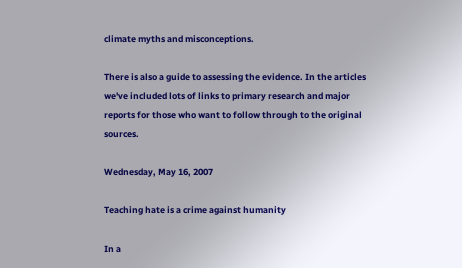climate myths and misconceptions.

There is also a guide to assessing the evidence. In the articles we've included lots of links to primary research and major reports for those who want to follow through to the original sources.

Wednesday, May 16, 2007

Teaching hate is a crime against humanity

In a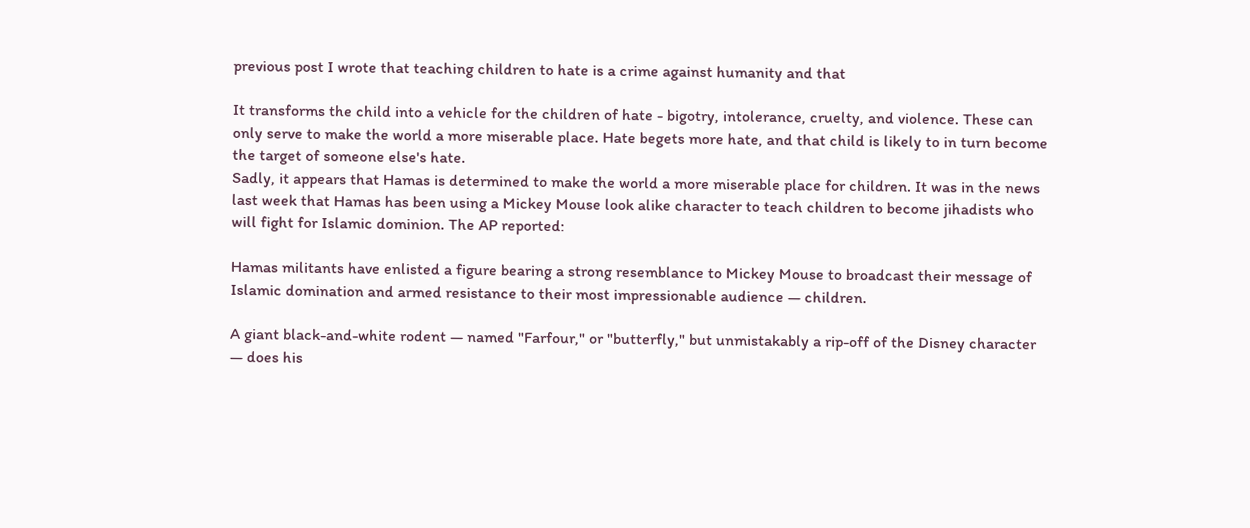previous post I wrote that teaching children to hate is a crime against humanity and that

It transforms the child into a vehicle for the children of hate - bigotry, intolerance, cruelty, and violence. These can only serve to make the world a more miserable place. Hate begets more hate, and that child is likely to in turn become the target of someone else's hate.
Sadly, it appears that Hamas is determined to make the world a more miserable place for children. It was in the news last week that Hamas has been using a Mickey Mouse look alike character to teach children to become jihadists who will fight for Islamic dominion. The AP reported:

Hamas militants have enlisted a figure bearing a strong resemblance to Mickey Mouse to broadcast their message of Islamic domination and armed resistance to their most impressionable audience — children.

A giant black-and-white rodent — named "Farfour," or "butterfly," but unmistakably a rip-off of the Disney character — does his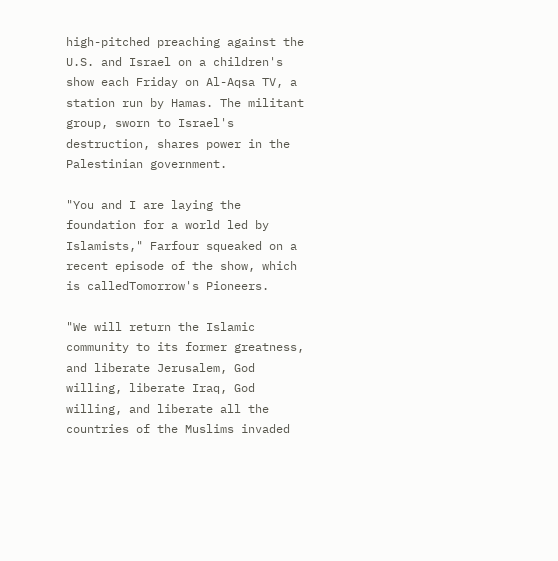high-pitched preaching against the U.S. and Israel on a children's show each Friday on Al-Aqsa TV, a station run by Hamas. The militant group, sworn to Israel's destruction, shares power in the Palestinian government.

"You and I are laying the foundation for a world led by Islamists," Farfour squeaked on a recent episode of the show, which is calledTomorrow's Pioneers.

"We will return the Islamic community to its former greatness, and liberate Jerusalem, God willing, liberate Iraq, God willing, and liberate all the countries of the Muslims invaded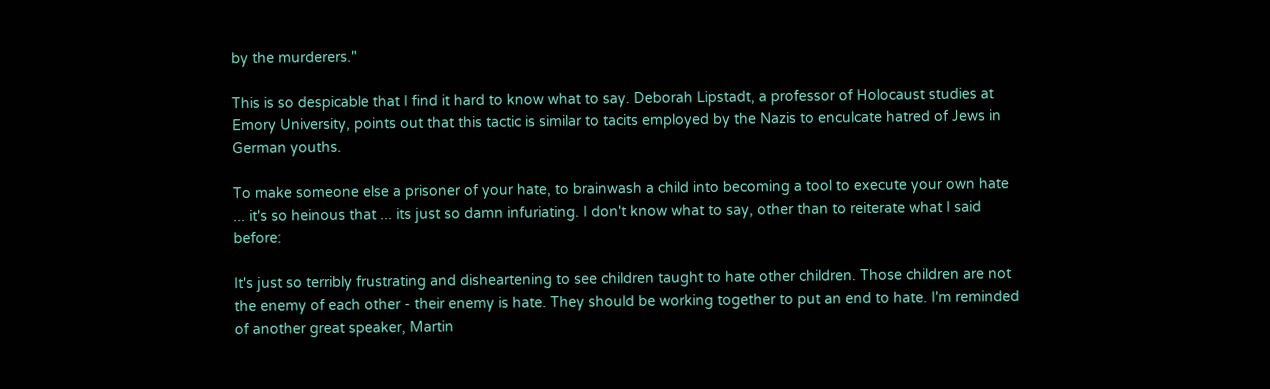by the murderers."

This is so despicable that I find it hard to know what to say. Deborah Lipstadt, a professor of Holocaust studies at Emory University, points out that this tactic is similar to tacits employed by the Nazis to enculcate hatred of Jews in German youths.

To make someone else a prisoner of your hate, to brainwash a child into becoming a tool to execute your own hate ... it's so heinous that ... its just so damn infuriating. I don't know what to say, other than to reiterate what I said before:

It's just so terribly frustrating and disheartening to see children taught to hate other children. Those children are not the enemy of each other - their enemy is hate. They should be working together to put an end to hate. I'm reminded of another great speaker, Martin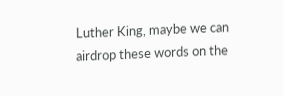Luther King, maybe we can airdrop these words on the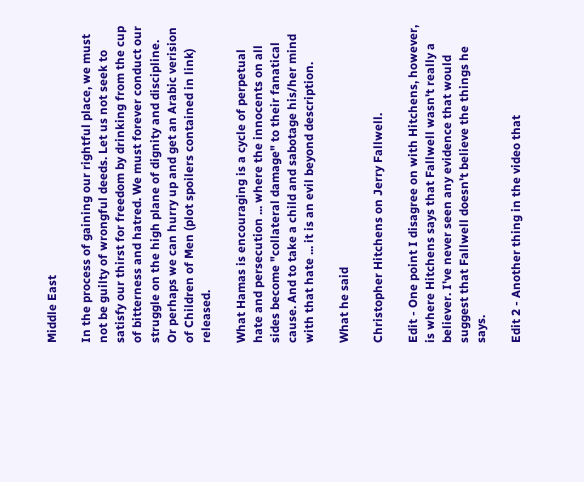Middle East

In the process of gaining our rightful place, we must not be guilty of wrongful deeds. Let us not seek to satisfy our thirst for freedom by drinking from the cup of bitterness and hatred. We must forever conduct our struggle on the high plane of dignity and discipline.
Or perhaps we can hurry up and get an Arabic verision of Children of Men (plot spoilers contained in link) released.

What Hamas is encouraging is a cycle of perpetual hate and persecution ... where the innocents on all sides become "collateral damage" to their fanatical cause. And to take a child and sabotage his/her mind with that hate ... it is an evil beyond description.

What he said

Christopher Hitchens on Jerry Fallwell.

Edit - One point I disagree on with Hitchens, however, is where Hitchens says that Fallwell wasn't really a believer. I've never seen any evidence that would suggest that Fallwell doesn't believe the things he says.

Edit 2 - Another thing in the video that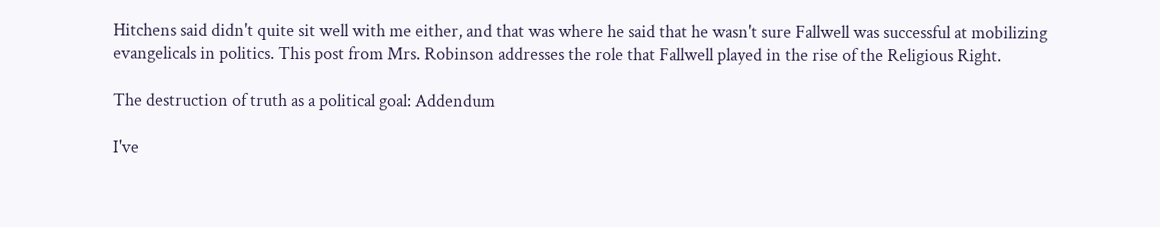Hitchens said didn't quite sit well with me either, and that was where he said that he wasn't sure Fallwell was successful at mobilizing evangelicals in politics. This post from Mrs. Robinson addresses the role that Fallwell played in the rise of the Religious Right.

The destruction of truth as a political goal: Addendum

I've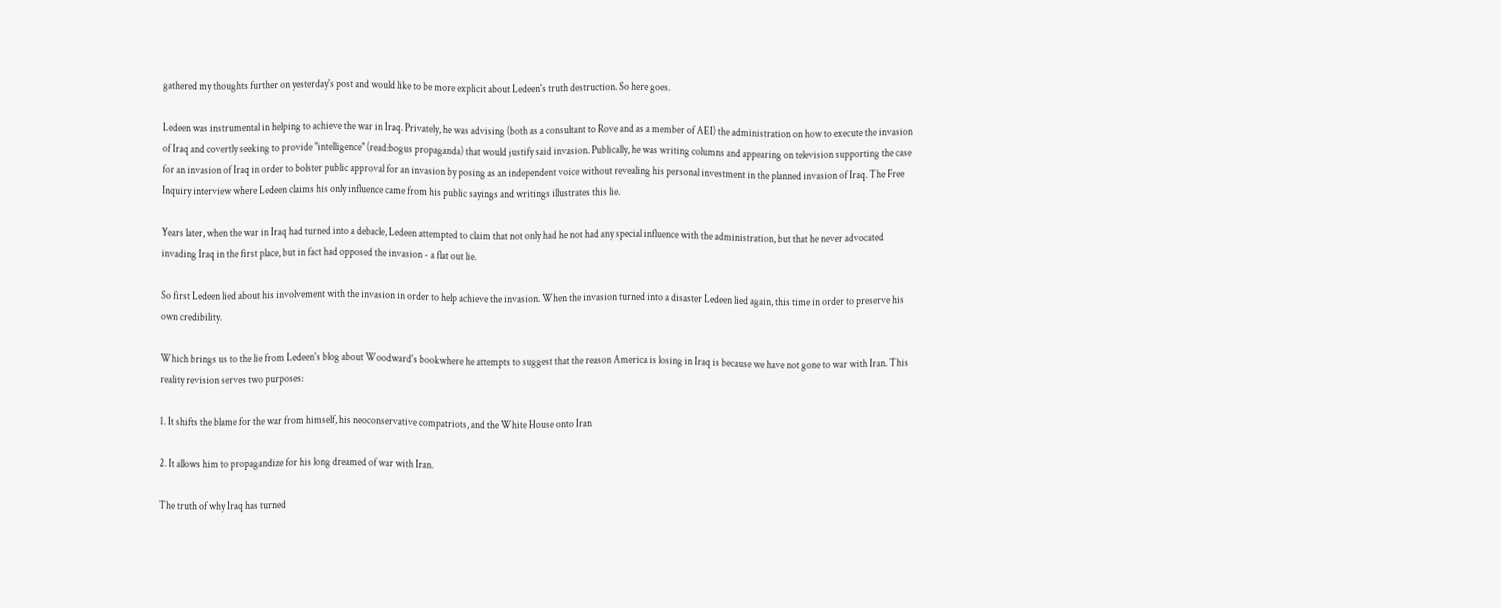gathered my thoughts further on yesterday's post and would like to be more explicit about Ledeen's truth destruction. So here goes.

Ledeen was instrumental in helping to achieve the war in Iraq. Privately, he was advising (both as a consultant to Rove and as a member of AEI) the administration on how to execute the invasion of Iraq and covertly seeking to provide "intelligence" (read:bogus propaganda) that would justify said invasion. Publically, he was writing columns and appearing on television supporting the case for an invasion of Iraq in order to bolster public approval for an invasion by posing as an independent voice without revealing his personal investment in the planned invasion of Iraq. The Free Inquiry interview where Ledeen claims his only influence came from his public sayings and writings illustrates this lie.

Years later, when the war in Iraq had turned into a debacle, Ledeen attempted to claim that not only had he not had any special influence with the administration, but that he never advocated invading Iraq in the first place, but in fact had opposed the invasion - a flat out lie.

So first Ledeen lied about his involvement with the invasion in order to help achieve the invasion. When the invasion turned into a disaster Ledeen lied again, this time in order to preserve his own credibility.

Which brings us to the lie from Ledeen's blog about Woodward's bookwhere he attempts to suggest that the reason America is losing in Iraq is because we have not gone to war with Iran. This reality revision serves two purposes:

1. It shifts the blame for the war from himself, his neoconservative compatriots, and the White House onto Iran

2. It allows him to propagandize for his long dreamed of war with Iran.

The truth of why Iraq has turned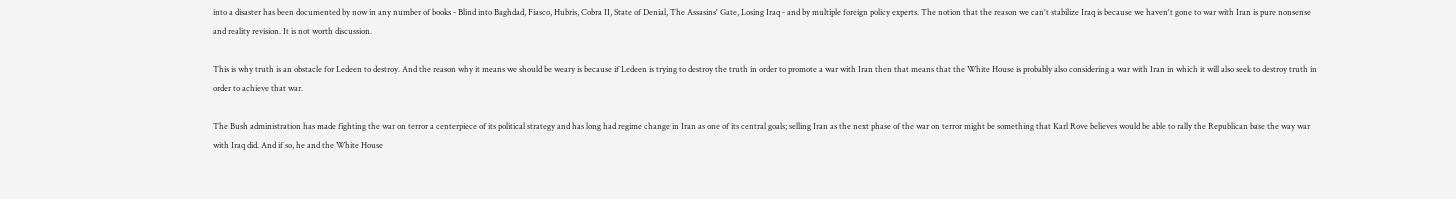into a disaster has been documented by now in any number of books - Blind into Baghdad, Fiasco, Hubris, Cobra II, State of Denial, The Assasins' Gate, Losing Iraq - and by multiple foreign policy experts. The notion that the reason we can't stabilize Iraq is because we haven't gone to war with Iran is pure nonsense and reality revision. It is not worth discussion.

This is why truth is an obstacle for Ledeen to destroy. And the reason why it means we should be weary is because if Ledeen is trying to destroy the truth in order to promote a war with Iran then that means that the White House is probably also considering a war with Iran in which it will also seek to destroy truth in order to achieve that war.

The Bush administration has made fighting the war on terror a centerpiece of its political strategy and has long had regime change in Iran as one of its central goals; selling Iran as the next phase of the war on terror might be something that Karl Rove believes would be able to rally the Republican base the way war with Iraq did. And if so, he and the White House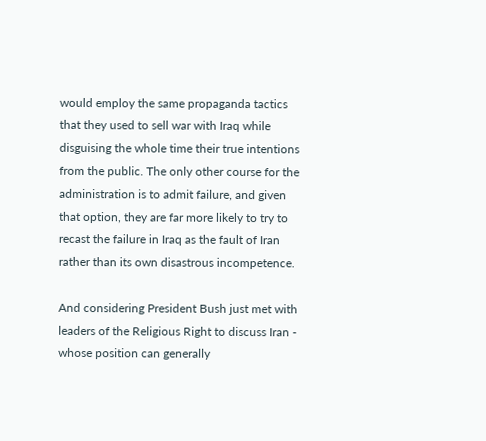would employ the same propaganda tactics that they used to sell war with Iraq while disguising the whole time their true intentions from the public. The only other course for the administration is to admit failure, and given that option, they are far more likely to try to recast the failure in Iraq as the fault of Iran rather than its own disastrous incompetence.

And considering President Bush just met with leaders of the Religious Right to discuss Iran - whose position can generally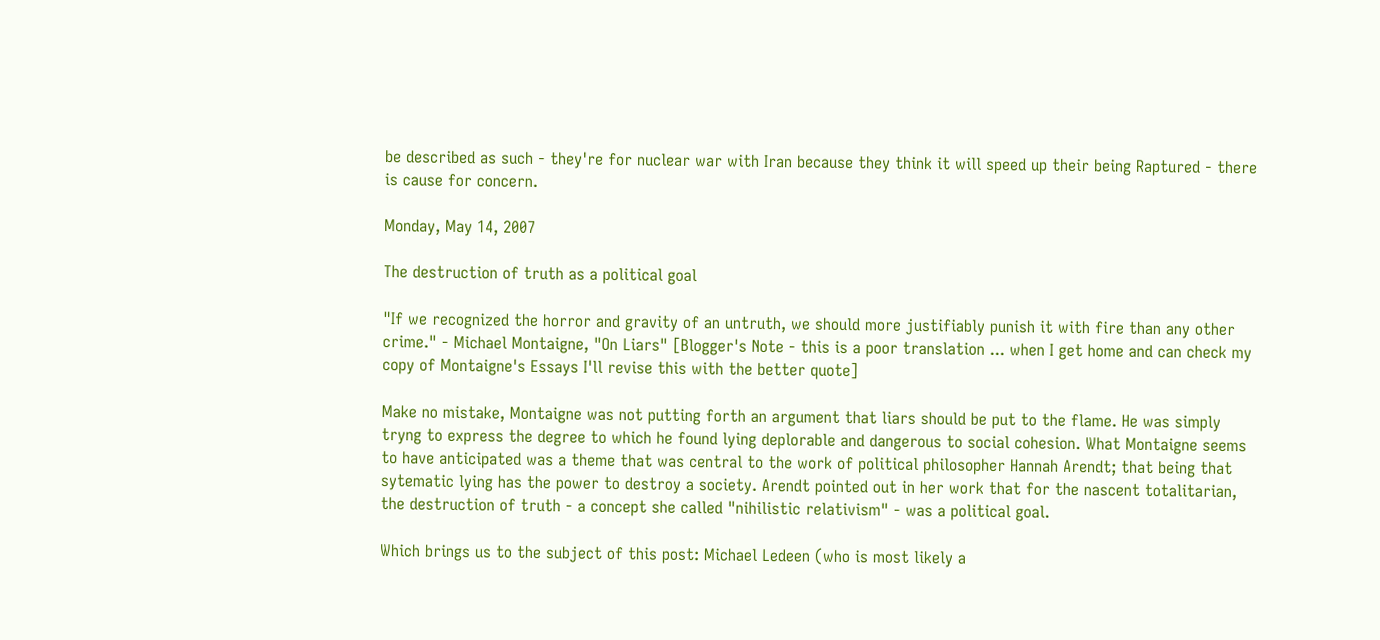be described as such - they're for nuclear war with Iran because they think it will speed up their being Raptured - there is cause for concern.

Monday, May 14, 2007

The destruction of truth as a political goal

"If we recognized the horror and gravity of an untruth, we should more justifiably punish it with fire than any other crime." - Michael Montaigne, "On Liars" [Blogger's Note - this is a poor translation ... when I get home and can check my copy of Montaigne's Essays I'll revise this with the better quote]

Make no mistake, Montaigne was not putting forth an argument that liars should be put to the flame. He was simply tryng to express the degree to which he found lying deplorable and dangerous to social cohesion. What Montaigne seems to have anticipated was a theme that was central to the work of political philosopher Hannah Arendt; that being that sytematic lying has the power to destroy a society. Arendt pointed out in her work that for the nascent totalitarian, the destruction of truth - a concept she called "nihilistic relativism" - was a political goal.

Which brings us to the subject of this post: Michael Ledeen (who is most likely a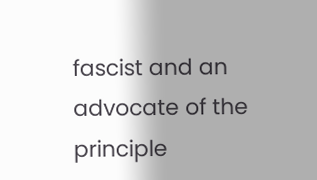fascist and an advocate of the principle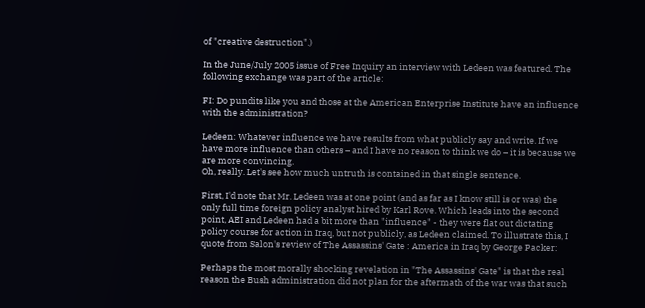of "creative destruction".)

In the June/July 2005 issue of Free Inquiry an interview with Ledeen was featured. The following exchange was part of the article:

FI: Do pundits like you and those at the American Enterprise Institute have an influence with the administration?

Ledeen: Whatever influence we have results from what publicly say and write. If we have more influence than others – and I have no reason to think we do – it is because we are more convincing.
Oh, really. Let's see how much untruth is contained in that single sentence.

First, I'd note that Mr. Ledeen was at one point (and as far as I know still is or was) the only full time foreign policy analyst hired by Karl Rove. Which leads into the second point, AEI and Ledeen had a bit more than "influence" - they were flat out dictating policy course for action in Iraq, but not publicly, as Ledeen claimed. To illustrate this, I quote from Salon's review of The Assassins' Gate : America in Iraq by George Packer:

Perhaps the most morally shocking revelation in "The Assassins' Gate" is that the real reason the Bush administration did not plan for the aftermath of the war was that such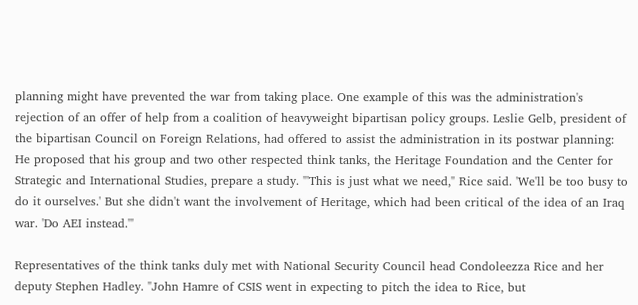planning might have prevented the war from taking place. One example of this was the administration's rejection of an offer of help from a coalition of heavyweight bipartisan policy groups. Leslie Gelb, president of the bipartisan Council on Foreign Relations, had offered to assist the administration in its postwar planning: He proposed that his group and two other respected think tanks, the Heritage Foundation and the Center for Strategic and International Studies, prepare a study. "'This is just what we need," Rice said. 'We'll be too busy to do it ourselves.' But she didn't want the involvement of Heritage, which had been critical of the idea of an Iraq war. 'Do AEI instead.'"

Representatives of the think tanks duly met with National Security Council head Condoleezza Rice and her deputy Stephen Hadley. "John Hamre of CSIS went in expecting to pitch the idea to Rice, but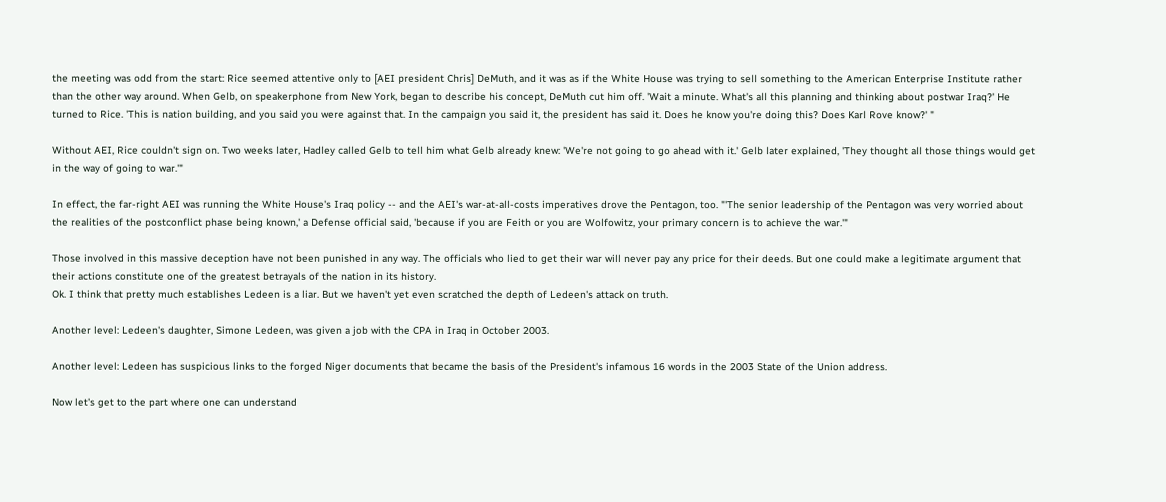the meeting was odd from the start: Rice seemed attentive only to [AEI president Chris] DeMuth, and it was as if the White House was trying to sell something to the American Enterprise Institute rather than the other way around. When Gelb, on speakerphone from New York, began to describe his concept, DeMuth cut him off. 'Wait a minute. What's all this planning and thinking about postwar Iraq?' He turned to Rice. 'This is nation building, and you said you were against that. In the campaign you said it, the president has said it. Does he know you're doing this? Does Karl Rove know?' "

Without AEI, Rice couldn't sign on. Two weeks later, Hadley called Gelb to tell him what Gelb already knew: 'We're not going to go ahead with it.' Gelb later explained, 'They thought all those things would get in the way of going to war.'"

In effect, the far-right AEI was running the White House's Iraq policy -- and the AEI's war-at-all-costs imperatives drove the Pentagon, too. "'The senior leadership of the Pentagon was very worried about the realities of the postconflict phase being known,' a Defense official said, 'because if you are Feith or you are Wolfowitz, your primary concern is to achieve the war.'"

Those involved in this massive deception have not been punished in any way. The officials who lied to get their war will never pay any price for their deeds. But one could make a legitimate argument that their actions constitute one of the greatest betrayals of the nation in its history.
Ok. I think that pretty much establishes Ledeen is a liar. But we haven't yet even scratched the depth of Ledeen's attack on truth.

Another level: Ledeen's daughter, Simone Ledeen, was given a job with the CPA in Iraq in October 2003.

Another level: Ledeen has suspicious links to the forged Niger documents that became the basis of the President's infamous 16 words in the 2003 State of the Union address.

Now let's get to the part where one can understand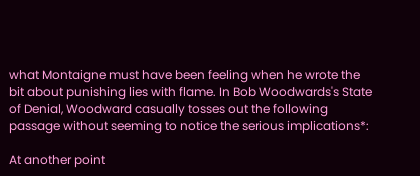what Montaigne must have been feeling when he wrote the bit about punishing lies with flame. In Bob Woodwards's State of Denial, Woodward casually tosses out the following passage without seeming to notice the serious implications*:

At another point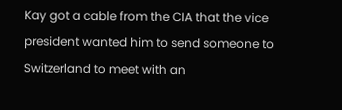Kay got a cable from the CIA that the vice president wanted him to send someone to Switzerland to meet with an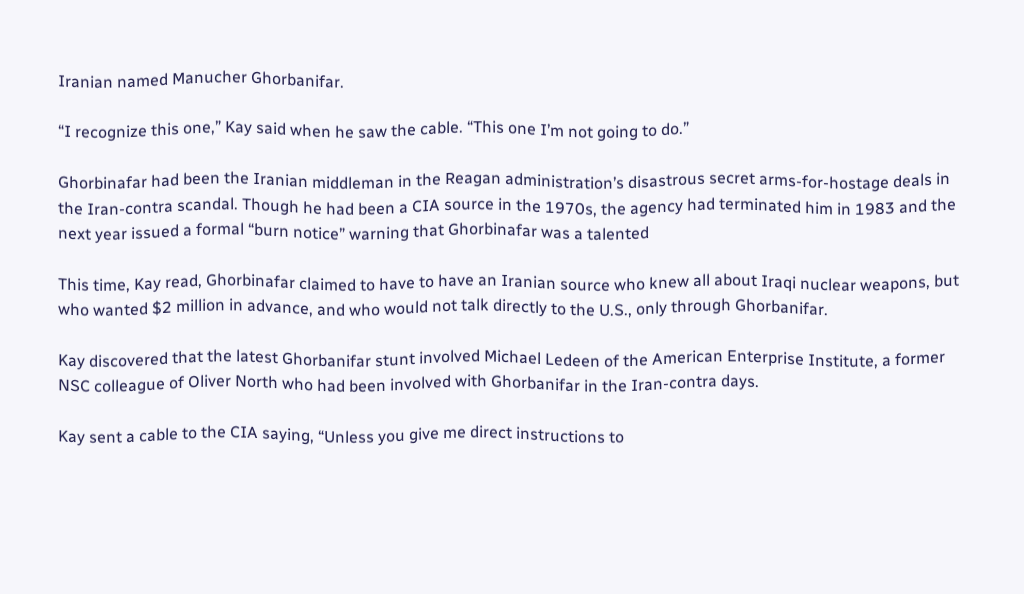Iranian named Manucher Ghorbanifar.

“I recognize this one,” Kay said when he saw the cable. “This one I’m not going to do.”

Ghorbinafar had been the Iranian middleman in the Reagan administration’s disastrous secret arms-for-hostage deals in the Iran-contra scandal. Though he had been a CIA source in the 1970s, the agency had terminated him in 1983 and the next year issued a formal “burn notice” warning that Ghorbinafar was a talented

This time, Kay read, Ghorbinafar claimed to have to have an Iranian source who knew all about Iraqi nuclear weapons, but who wanted $2 million in advance, and who would not talk directly to the U.S., only through Ghorbanifar.

Kay discovered that the latest Ghorbanifar stunt involved Michael Ledeen of the American Enterprise Institute, a former NSC colleague of Oliver North who had been involved with Ghorbanifar in the Iran-contra days.

Kay sent a cable to the CIA saying, “Unless you give me direct instructions to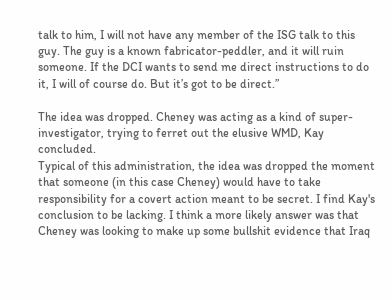talk to him, I will not have any member of the ISG talk to this guy. The guy is a known fabricator-peddler, and it will ruin someone. If the DCI wants to send me direct instructions to do it, I will of course do. But it’s got to be direct.”

The idea was dropped. Cheney was acting as a kind of super-investigator, trying to ferret out the elusive WMD, Kay concluded.
Typical of this administration, the idea was dropped the moment that someone (in this case Cheney) would have to take responsibility for a covert action meant to be secret. I find Kay's conclusion to be lacking. I think a more likely answer was that Cheney was looking to make up some bullshit evidence that Iraq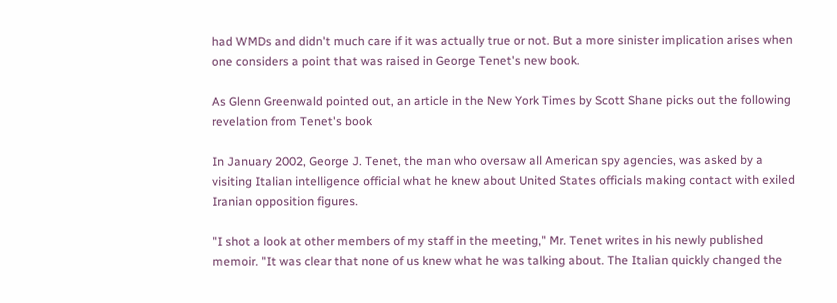had WMDs and didn't much care if it was actually true or not. But a more sinister implication arises when one considers a point that was raised in George Tenet's new book.

As Glenn Greenwald pointed out, an article in the New York Times by Scott Shane picks out the following revelation from Tenet's book

In January 2002, George J. Tenet, the man who oversaw all American spy agencies, was asked by a visiting Italian intelligence official what he knew about United States officials making contact with exiled Iranian opposition figures.

"I shot a look at other members of my staff in the meeting," Mr. Tenet writes in his newly published memoir. "It was clear that none of us knew what he was talking about. The Italian quickly changed the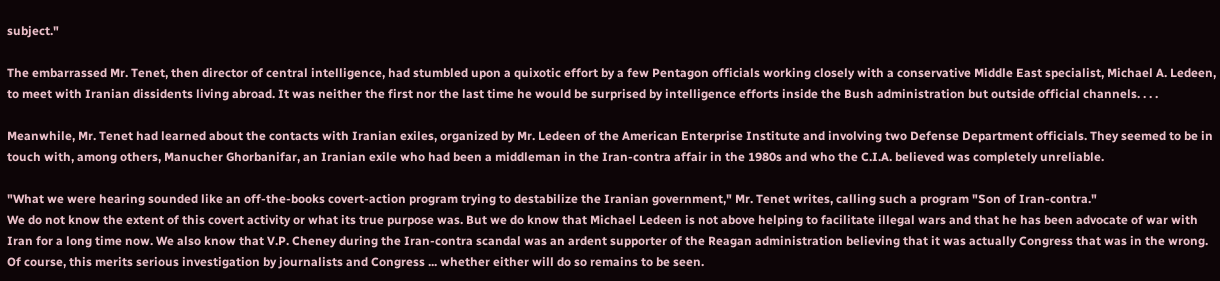subject."

The embarrassed Mr. Tenet, then director of central intelligence, had stumbled upon a quixotic effort by a few Pentagon officials working closely with a conservative Middle East specialist, Michael A. Ledeen, to meet with Iranian dissidents living abroad. It was neither the first nor the last time he would be surprised by intelligence efforts inside the Bush administration but outside official channels. . . .

Meanwhile, Mr. Tenet had learned about the contacts with Iranian exiles, organized by Mr. Ledeen of the American Enterprise Institute and involving two Defense Department officials. They seemed to be in touch with, among others, Manucher Ghorbanifar, an Iranian exile who had been a middleman in the Iran-contra affair in the 1980s and who the C.I.A. believed was completely unreliable.

"What we were hearing sounded like an off-the-books covert-action program trying to destabilize the Iranian government," Mr. Tenet writes, calling such a program "Son of Iran-contra."
We do not know the extent of this covert activity or what its true purpose was. But we do know that Michael Ledeen is not above helping to facilitate illegal wars and that he has been advocate of war with Iran for a long time now. We also know that V.P. Cheney during the Iran-contra scandal was an ardent supporter of the Reagan administration believing that it was actually Congress that was in the wrong. Of course, this merits serious investigation by journalists and Congress ... whether either will do so remains to be seen.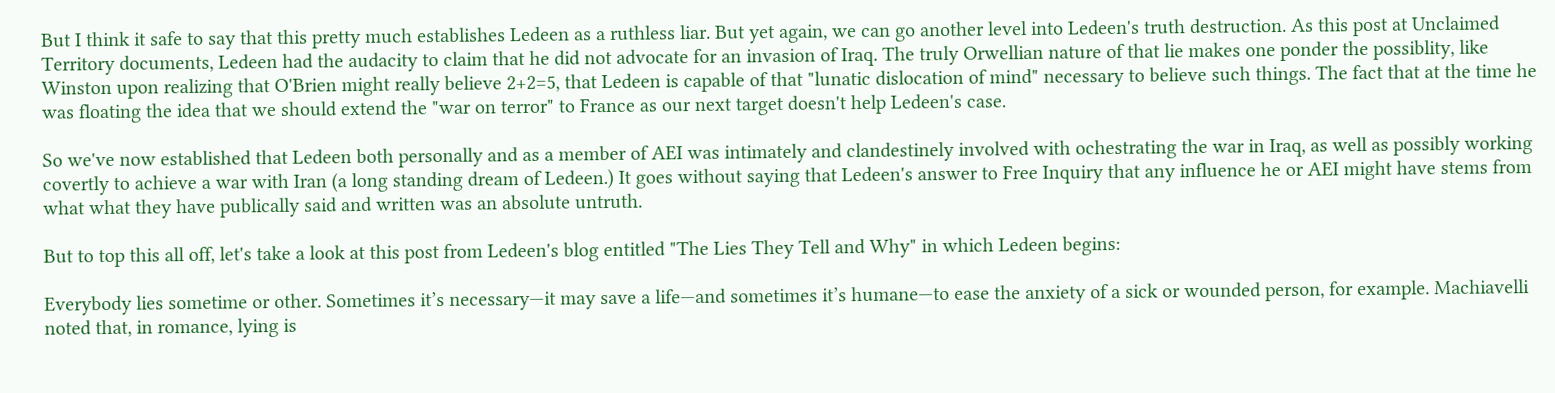But I think it safe to say that this pretty much establishes Ledeen as a ruthless liar. But yet again, we can go another level into Ledeen's truth destruction. As this post at Unclaimed Territory documents, Ledeen had the audacity to claim that he did not advocate for an invasion of Iraq. The truly Orwellian nature of that lie makes one ponder the possiblity, like Winston upon realizing that O'Brien might really believe 2+2=5, that Ledeen is capable of that "lunatic dislocation of mind" necessary to believe such things. The fact that at the time he was floating the idea that we should extend the "war on terror" to France as our next target doesn't help Ledeen's case.

So we've now established that Ledeen both personally and as a member of AEI was intimately and clandestinely involved with ochestrating the war in Iraq, as well as possibly working covertly to achieve a war with Iran (a long standing dream of Ledeen.) It goes without saying that Ledeen's answer to Free Inquiry that any influence he or AEI might have stems from what what they have publically said and written was an absolute untruth.

But to top this all off, let's take a look at this post from Ledeen's blog entitled "The Lies They Tell and Why" in which Ledeen begins:

Everybody lies sometime or other. Sometimes it’s necessary—it may save a life—and sometimes it’s humane—to ease the anxiety of a sick or wounded person, for example. Machiavelli noted that, in romance, lying is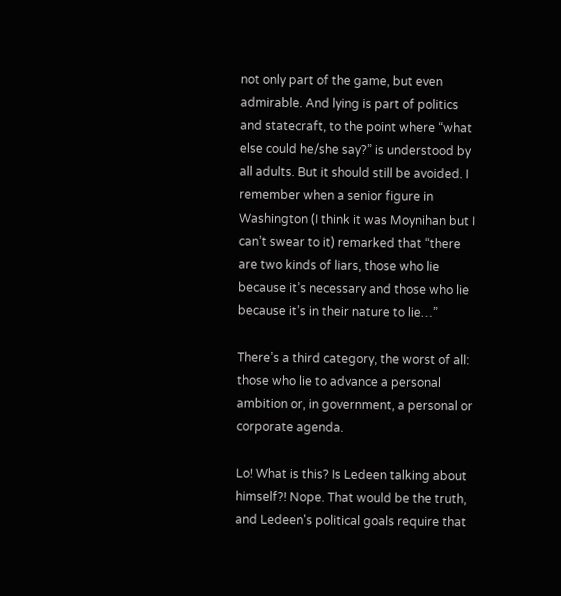not only part of the game, but even admirable. And lying is part of politics and statecraft, to the point where “what else could he/she say?” is understood by all adults. But it should still be avoided. I remember when a senior figure in Washington (I think it was Moynihan but I can’t swear to it) remarked that “there are two kinds of liars, those who lie because it’s necessary and those who lie because it’s in their nature to lie…”

There’s a third category, the worst of all: those who lie to advance a personal ambition or, in government, a personal or corporate agenda.

Lo! What is this? Is Ledeen talking about himself?! Nope. That would be the truth, and Ledeen's political goals require that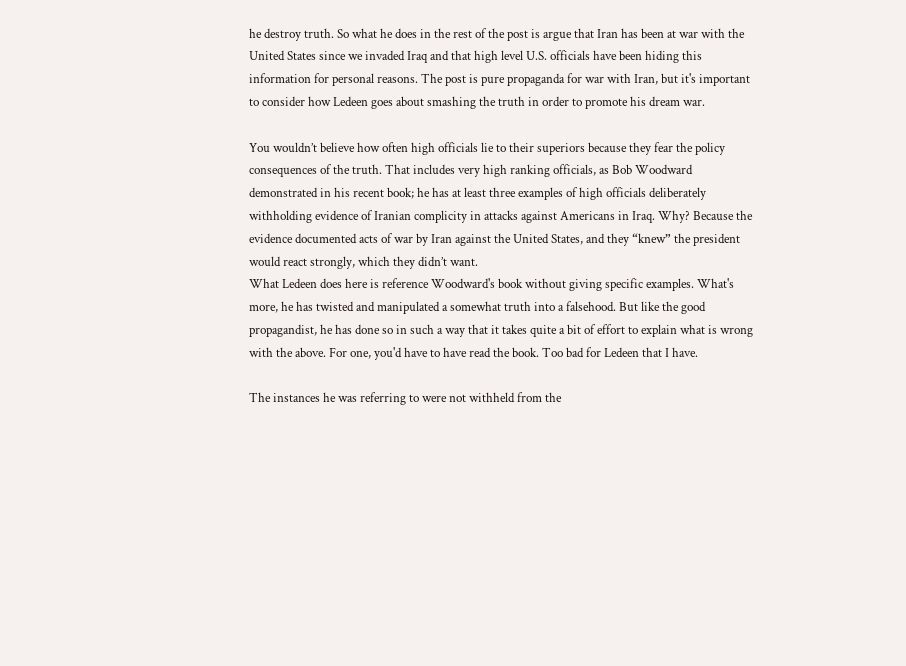he destroy truth. So what he does in the rest of the post is argue that Iran has been at war with the United States since we invaded Iraq and that high level U.S. officials have been hiding this information for personal reasons. The post is pure propaganda for war with Iran, but it's important to consider how Ledeen goes about smashing the truth in order to promote his dream war.

You wouldn’t believe how often high officials lie to their superiors because they fear the policy consequences of the truth. That includes very high ranking officials, as Bob Woodward demonstrated in his recent book; he has at least three examples of high officials deliberately withholding evidence of Iranian complicity in attacks against Americans in Iraq. Why? Because the evidence documented acts of war by Iran against the United States, and they “knew” the president would react strongly, which they didn’t want.
What Ledeen does here is reference Woodward's book without giving specific examples. What's more, he has twisted and manipulated a somewhat truth into a falsehood. But like the good propagandist, he has done so in such a way that it takes quite a bit of effort to explain what is wrong with the above. For one, you'd have to have read the book. Too bad for Ledeen that I have.

The instances he was referring to were not withheld from the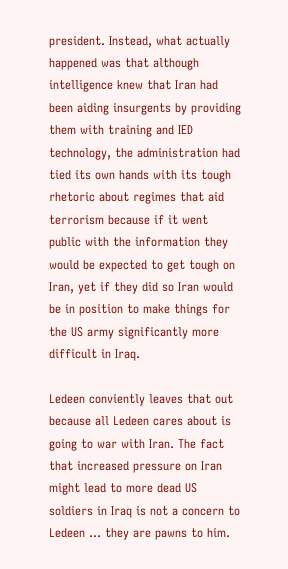president. Instead, what actually happened was that although intelligence knew that Iran had been aiding insurgents by providing them with training and IED technology, the administration had tied its own hands with its tough rhetoric about regimes that aid terrorism because if it went public with the information they would be expected to get tough on Iran, yet if they did so Iran would be in position to make things for the US army significantly more difficult in Iraq.

Ledeen conviently leaves that out because all Ledeen cares about is going to war with Iran. The fact that increased pressure on Iran might lead to more dead US soldiers in Iraq is not a concern to Ledeen ... they are pawns to him.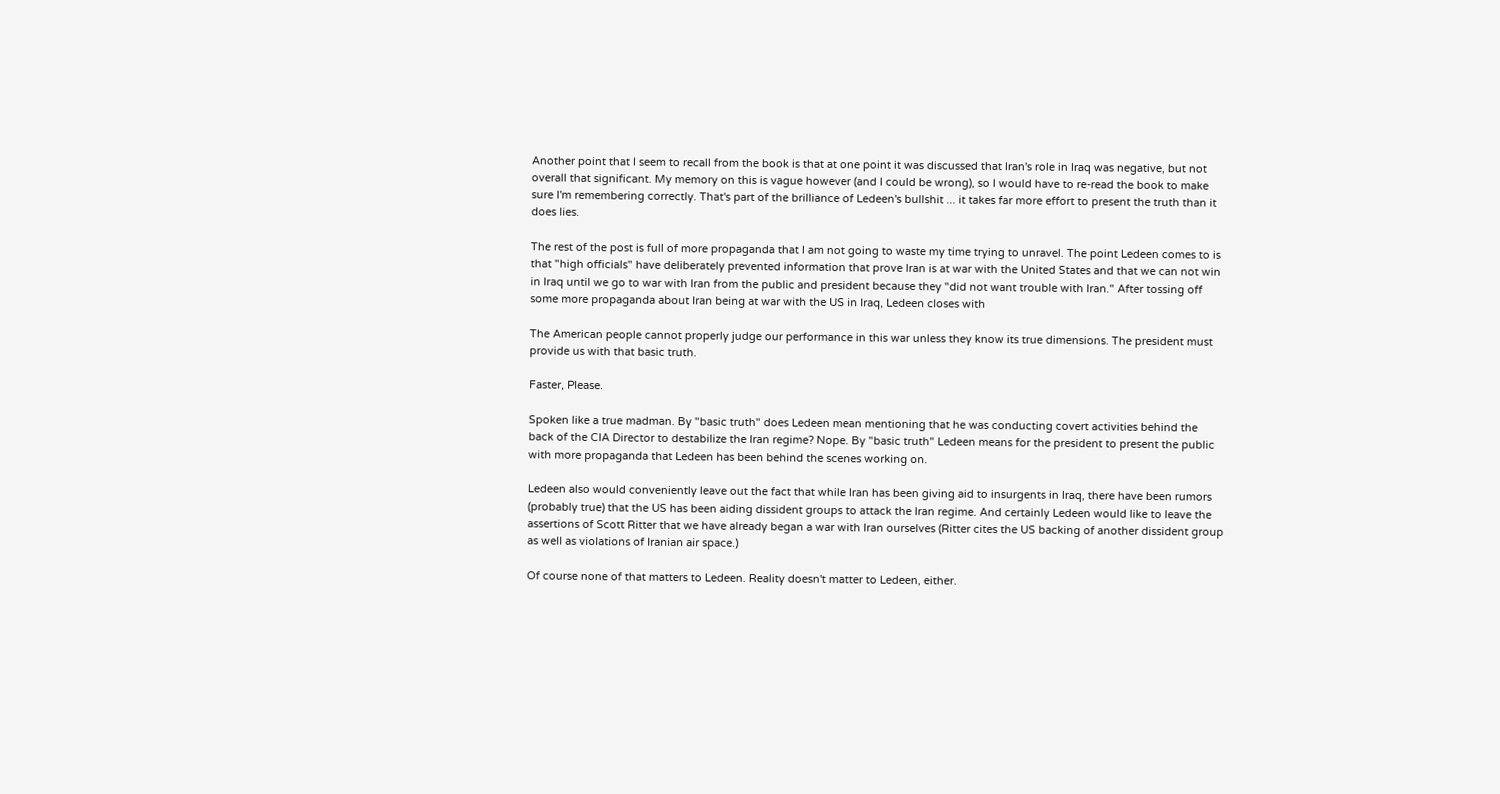Another point that I seem to recall from the book is that at one point it was discussed that Iran's role in Iraq was negative, but not overall that significant. My memory on this is vague however (and I could be wrong), so I would have to re-read the book to make sure I'm remembering correctly. That's part of the brilliance of Ledeen's bullshit ... it takes far more effort to present the truth than it does lies.

The rest of the post is full of more propaganda that I am not going to waste my time trying to unravel. The point Ledeen comes to is that "high officials" have deliberately prevented information that prove Iran is at war with the United States and that we can not win in Iraq until we go to war with Iran from the public and president because they "did not want trouble with Iran." After tossing off some more propaganda about Iran being at war with the US in Iraq, Ledeen closes with

The American people cannot properly judge our performance in this war unless they know its true dimensions. The president must provide us with that basic truth.

Faster, Please.

Spoken like a true madman. By "basic truth" does Ledeen mean mentioning that he was conducting covert activities behind the back of the CIA Director to destabilize the Iran regime? Nope. By "basic truth" Ledeen means for the president to present the public with more propaganda that Ledeen has been behind the scenes working on.

Ledeen also would conveniently leave out the fact that while Iran has been giving aid to insurgents in Iraq, there have been rumors (probably true) that the US has been aiding dissident groups to attack the Iran regime. And certainly Ledeen would like to leave the assertions of Scott Ritter that we have already began a war with Iran ourselves (Ritter cites the US backing of another dissident group as well as violations of Iranian air space.)

Of course none of that matters to Ledeen. Reality doesn't matter to Ledeen, either.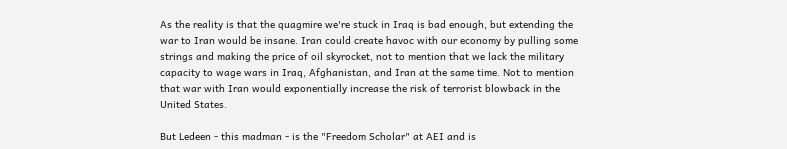As the reality is that the quagmire we're stuck in Iraq is bad enough, but extending the war to Iran would be insane. Iran could create havoc with our economy by pulling some strings and making the price of oil skyrocket, not to mention that we lack the military capacity to wage wars in Iraq, Afghanistan, and Iran at the same time. Not to mention that war with Iran would exponentially increase the risk of terrorist blowback in the United States.

But Ledeen - this madman - is the "Freedom Scholar" at AEI and is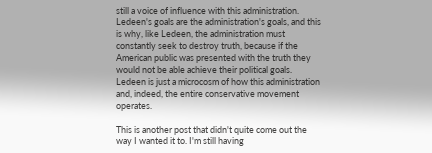still a voice of influence with this administration. Ledeen's goals are the administration's goals, and this is why, like Ledeen, the administration must constantly seek to destroy truth, because if the American public was presented with the truth they would not be able achieve their political goals. Ledeen is just a microcosm of how this administration and, indeed, the entire conservative movement operates.

This is another post that didn't quite come out the way I wanted it to. I'm still having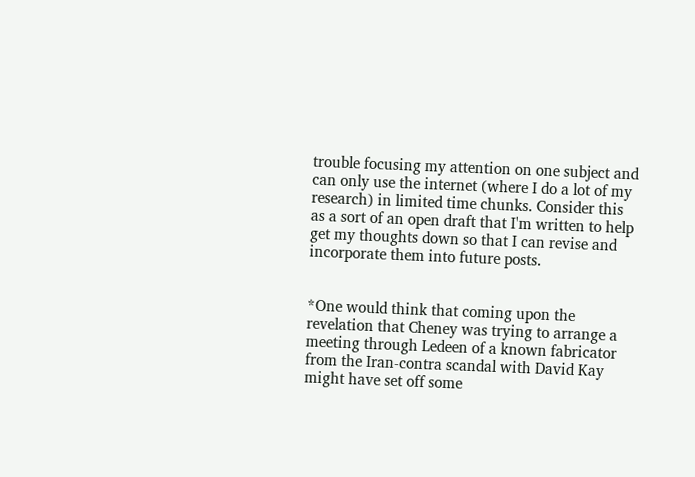trouble focusing my attention on one subject and can only use the internet (where I do a lot of my research) in limited time chunks. Consider this as a sort of an open draft that I'm written to help get my thoughts down so that I can revise and incorporate them into future posts.


*One would think that coming upon the revelation that Cheney was trying to arrange a meeting through Ledeen of a known fabricator from the Iran-contra scandal with David Kay might have set off some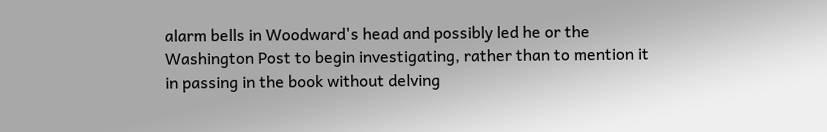alarm bells in Woodward's head and possibly led he or the Washington Post to begin investigating, rather than to mention it in passing in the book without delving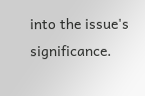into the issue's significance.